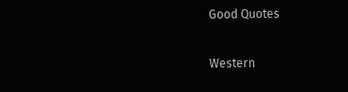Good Quotes

Western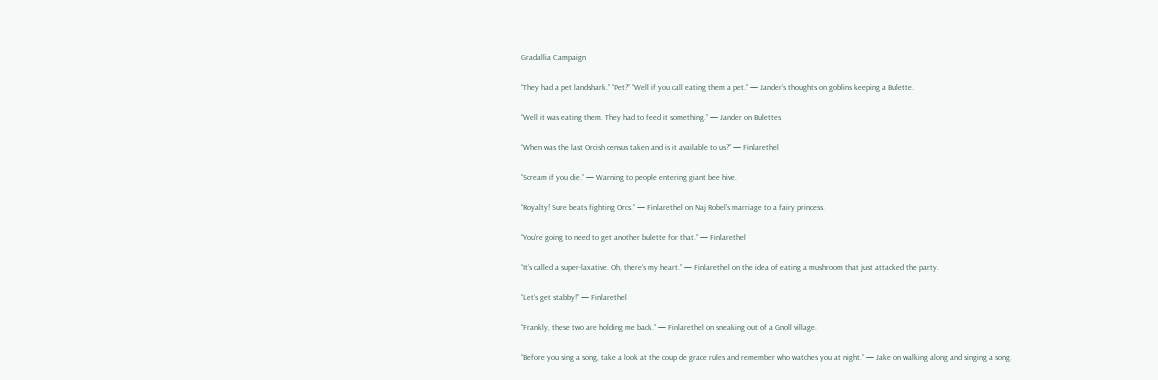Gradallia Campaign

“They had a pet landshark.” “Pet?” “Well if you call eating them a pet.” — Jander’s thoughts on goblins keeping a Bulette.

“Well it was eating them. They had to feed it something.” — Jander on Bulettes

“When was the last Orcish census taken and is it available to us?” — Finlarethel

“Scream if you die.” — Warning to people entering giant bee hive.

“Royalty! Sure beats fighting Orcs.” — Finlarethel on Naj Robel’s marriage to a fairy princess.

“You’re going to need to get another bulette for that.” — Finlarethel

“It’s called a super-laxative. Oh, there’s my heart.” — Finlarethel on the idea of eating a mushroom that just attacked the party.

“Let’s get stabby!” — Finlarethel

“Frankly, these two are holding me back.” — Finlarethel on sneaking out of a Gnoll village.

“Before you sing a song, take a look at the coup de grace rules and remember who watches you at night.” — Jake on walking along and singing a song.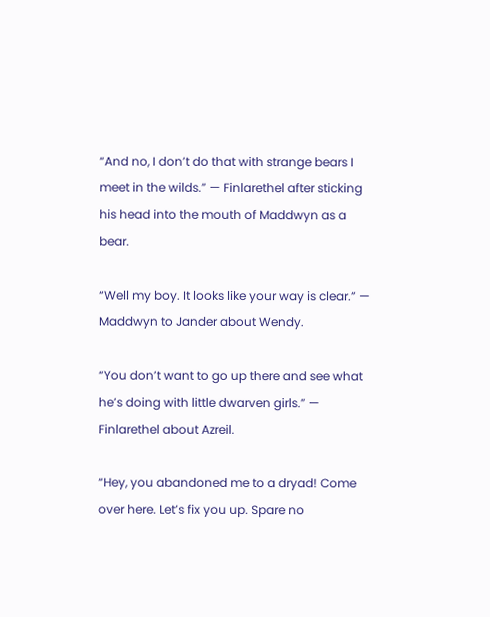“And no, I don’t do that with strange bears I meet in the wilds.” — Finlarethel after sticking his head into the mouth of Maddwyn as a bear.

“Well my boy. It looks like your way is clear.” — Maddwyn to Jander about Wendy.

“You don’t want to go up there and see what he’s doing with little dwarven girls.” — Finlarethel about Azreil.

“Hey, you abandoned me to a dryad! Come over here. Let’s fix you up. Spare no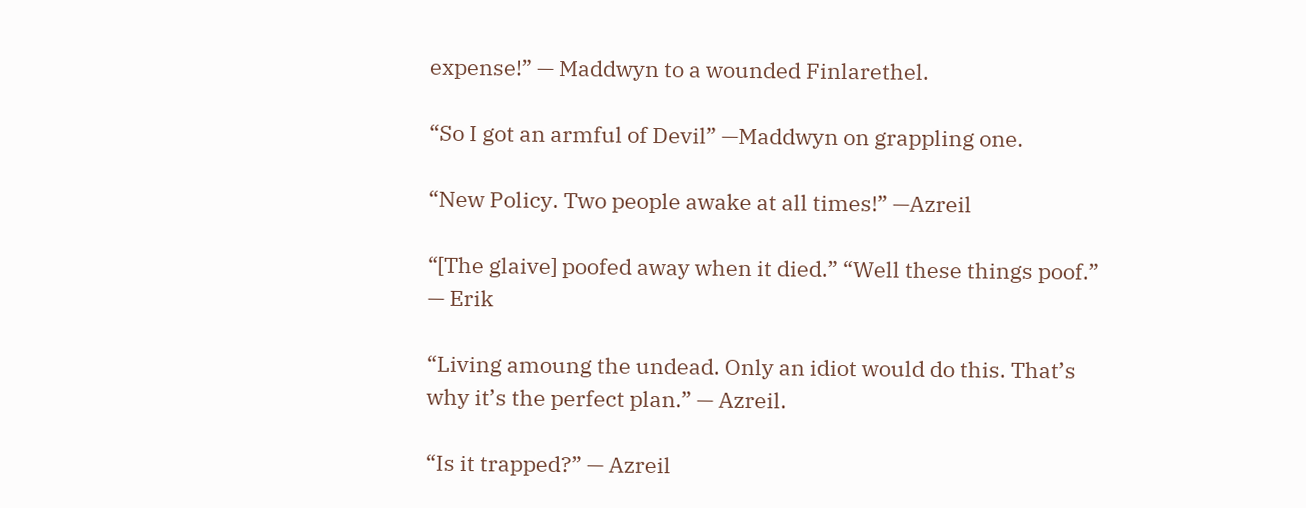expense!” — Maddwyn to a wounded Finlarethel.

“So I got an armful of Devil” —Maddwyn on grappling one.

“New Policy. Two people awake at all times!” —Azreil

“[The glaive] poofed away when it died.” “Well these things poof.” — Erik

“Living amoung the undead. Only an idiot would do this. That’s why it’s the perfect plan.” — Azreil.

“Is it trapped?” — Azreil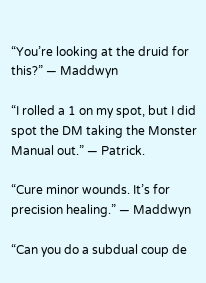“You’re looking at the druid for this?” — Maddwyn

“I rolled a 1 on my spot, but I did spot the DM taking the Monster Manual out.” — Patrick.

“Cure minor wounds. It’s for precision healing.” — Maddwyn

“Can you do a subdual coup de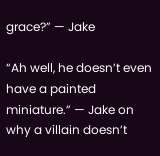grace?” — Jake

“Ah well, he doesn’t even have a painted miniature.” — Jake on why a villain doesn’t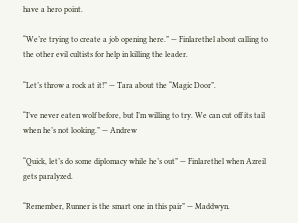have a hero point.

“We’re trying to create a job opening here.” — Finlarethel about calling to the other evil cultists for help in killing the leader.

“Let’s throw a rock at it!” — Tara about the “Magic Door”.

“I’ve never eaten wolf before, but I’m willing to try. We can cut off its tail when he’s not looking.” — Andrew

“Quick, let’s do some diplomacy while he’s out” — Finlarethel when Azreil gets paralyzed.

“Remember, Runner is the smart one in this pair” — Maddwyn.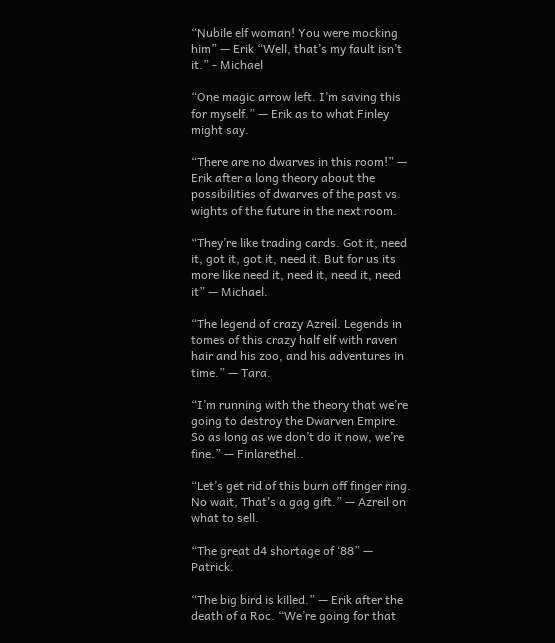“Nubile elf woman! You were mocking him” — Erik “Well, that’s my fault isn’t it.” - Michael

“One magic arrow left. I’m saving this for myself.” — Erik as to what Finley might say.

“There are no dwarves in this room!” — Erik after a long theory about the possibilities of dwarves of the past vs. wights of the future in the next room.

“They’re like trading cards. Got it, need it, got it, got it, need it. But for us its more like need it, need it, need it, need it” — Michael.

“The legend of crazy Azreil. Legends in tomes of this crazy half elf with raven hair and his zoo, and his adventures in time.” — Tara.

“I’m running with the theory that we’re going to destroy the Dwarven Empire. So as long as we don’t do it now, we’re fine.” — Finlarethel..

“Let’s get rid of this burn off finger ring. No wait, That’s a gag gift.” — Azreil on what to sell.

“The great d4 shortage of ‘88” — Patrick.

“The big bird is killed.” — Erik after the death of a Roc. “We’re going for that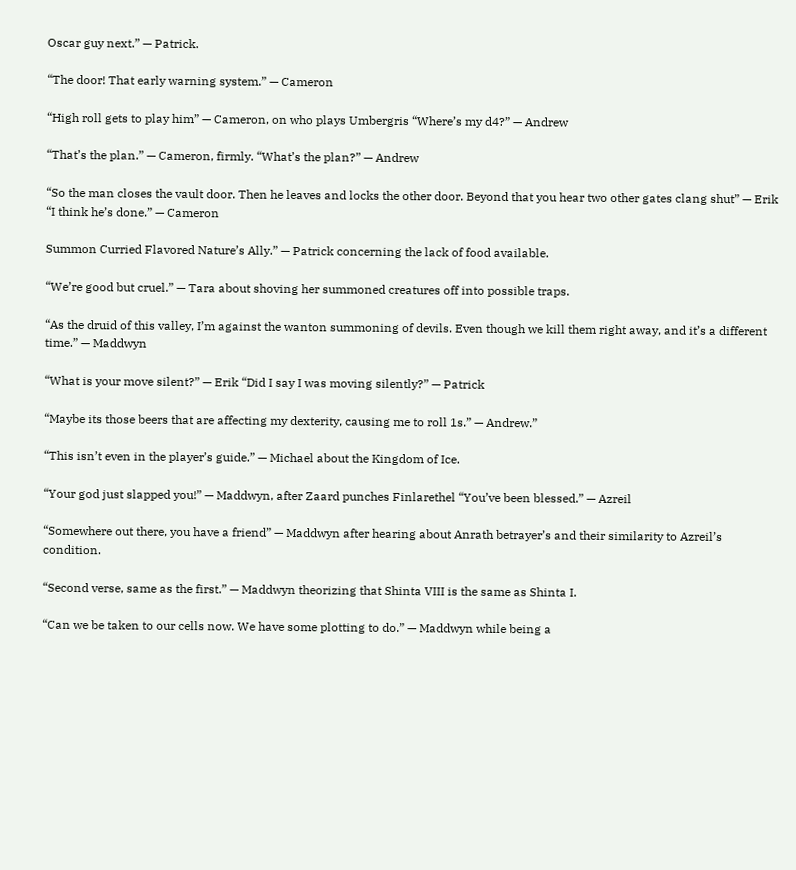Oscar guy next.” — Patrick.

“The door! That early warning system.” — Cameron

“High roll gets to play him” — Cameron, on who plays Umbergris “Where’s my d4?” — Andrew

“That’s the plan.” — Cameron, firmly. “What’s the plan?” — Andrew

“So the man closes the vault door. Then he leaves and locks the other door. Beyond that you hear two other gates clang shut” — Erik “I think he’s done.” — Cameron

Summon Curried Flavored Nature’s Ally.” — Patrick concerning the lack of food available.

“We’re good but cruel.” — Tara about shoving her summoned creatures off into possible traps.

“As the druid of this valley, I’m against the wanton summoning of devils. Even though we kill them right away, and it’s a different time.” — Maddwyn

“What is your move silent?” — Erik “Did I say I was moving silently?” — Patrick

“Maybe its those beers that are affecting my dexterity, causing me to roll 1s.” — Andrew.”

“This isn’t even in the player’s guide.” — Michael about the Kingdom of Ice.

“Your god just slapped you!” — Maddwyn, after Zaard punches Finlarethel “You’ve been blessed.” — Azreil

“Somewhere out there, you have a friend” — Maddwyn after hearing about Anrath betrayer’s and their similarity to Azreil’s condition.

“Second verse, same as the first.” — Maddwyn theorizing that Shinta VIII is the same as Shinta I.

“Can we be taken to our cells now. We have some plotting to do.” — Maddwyn while being a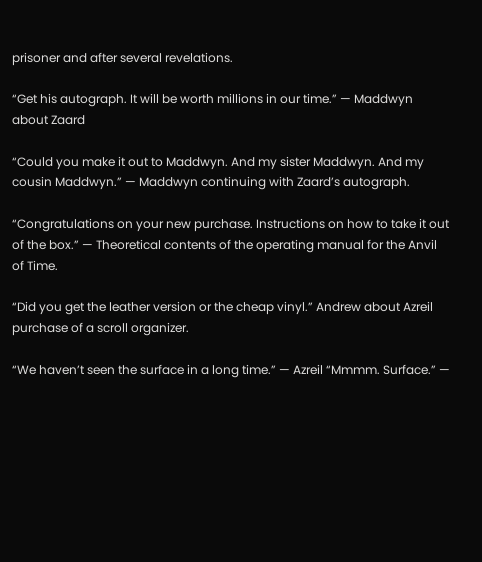prisoner and after several revelations.

“Get his autograph. It will be worth millions in our time.” — Maddwyn about Zaard

“Could you make it out to Maddwyn. And my sister Maddwyn. And my cousin Maddwyn.” — Maddwyn continuing with Zaard’s autograph.

“Congratulations on your new purchase. Instructions on how to take it out of the box.” — Theoretical contents of the operating manual for the Anvil of Time.

“Did you get the leather version or the cheap vinyl.” Andrew about Azreil purchase of a scroll organizer.

“We haven’t seen the surface in a long time.” — Azreil “Mmmm. Surface.” —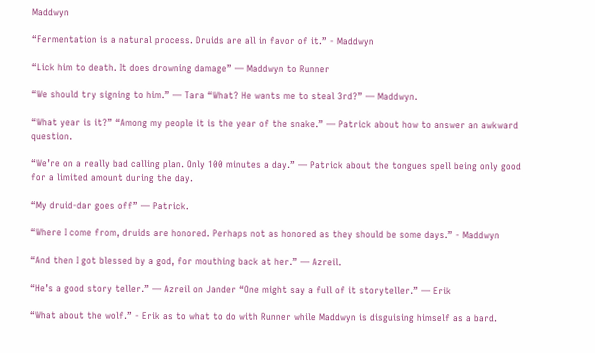Maddwyn

“Fermentation is a natural process. Druids are all in favor of it.” - Maddwyn

“Lick him to death. It does drowning damage” — Maddwyn to Runner

“We should try signing to him.” — Tara “What? He wants me to steal 3rd?” — Maddwyn.

“What year is it?” “Among my people it is the year of the snake.” — Patrick about how to answer an awkward question.

“We’re on a really bad calling plan. Only 100 minutes a day.” — Patrick about the tongues spell being only good for a limited amount during the day.

“My druid-dar goes off” — Patrick.

“Where I come from, druids are honored. Perhaps not as honored as they should be some days.” - Maddwyn

“And then I got blessed by a god, for mouthing back at her.” — Azreil.

“He’s a good story teller.” — Azreil on Jander “One might say a full of it storyteller.” — Erik

“What about the wolf.” - Erik as to what to do with Runner while Maddwyn is disguising himself as a bard.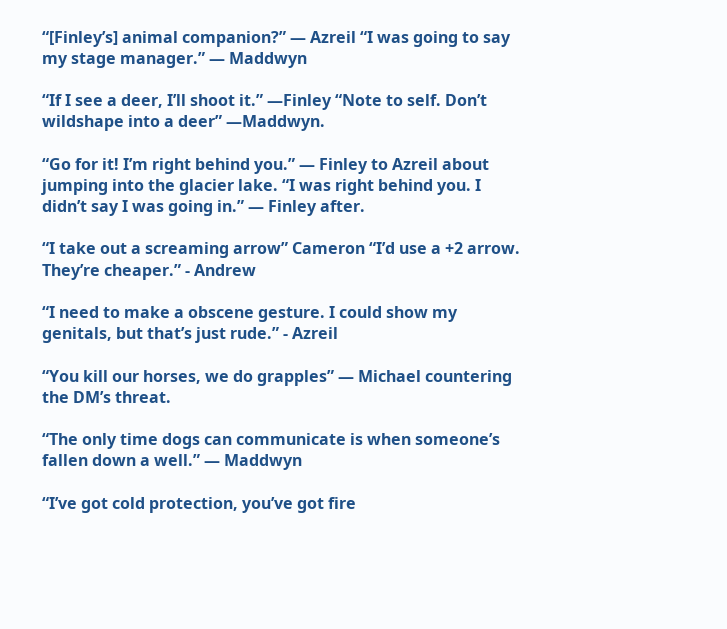“[Finley’s] animal companion?” — Azreil “I was going to say my stage manager.” — Maddwyn

“If I see a deer, I’ll shoot it.” —Finley “Note to self. Don’t wildshape into a deer” —Maddwyn.

“Go for it! I’m right behind you.” — Finley to Azreil about jumping into the glacier lake. “I was right behind you. I didn’t say I was going in.” — Finley after.

“I take out a screaming arrow” Cameron “I’d use a +2 arrow. They’re cheaper.” - Andrew

“I need to make a obscene gesture. I could show my genitals, but that’s just rude.” - Azreil

“You kill our horses, we do grapples” — Michael countering the DM’s threat.

“The only time dogs can communicate is when someone’s fallen down a well.” — Maddwyn

“I’ve got cold protection, you’ve got fire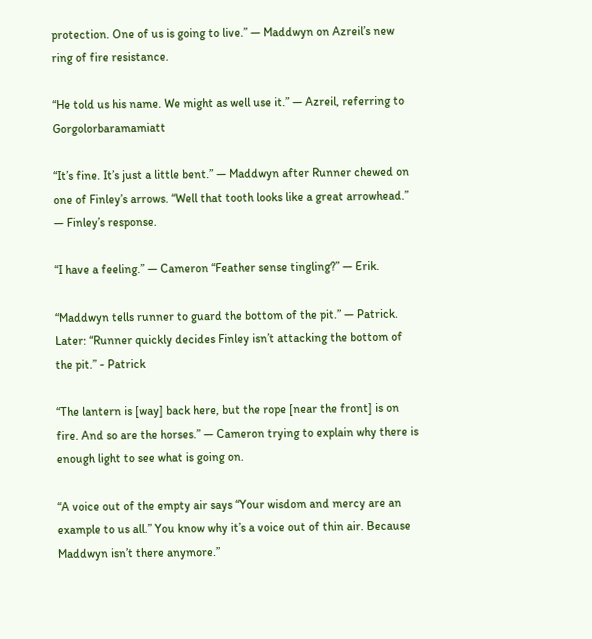protection. One of us is going to live.” — Maddwyn on Azreil’s new ring of fire resistance.

“He told us his name. We might as well use it.” — Azreil, referring to Gorgolorbaramamiatt

“It’s fine. It’s just a little bent.” — Maddwyn after Runner chewed on one of Finley’s arrows. “Well that tooth looks like a great arrowhead.” — Finley’s response.

“I have a feeling.” — Cameron “Feather sense tingling?” — Erik.

“Maddwyn tells runner to guard the bottom of the pit.” — Patrick. Later: “Runner quickly decides Finley isn’t attacking the bottom of the pit.” - Patrick

“The lantern is [way] back here, but the rope [near the front] is on fire. And so are the horses.” — Cameron trying to explain why there is enough light to see what is going on.

“A voice out of the empty air says “Your wisdom and mercy are an example to us all.” You know why it’s a voice out of thin air. Because Maddwyn isn’t there anymore.”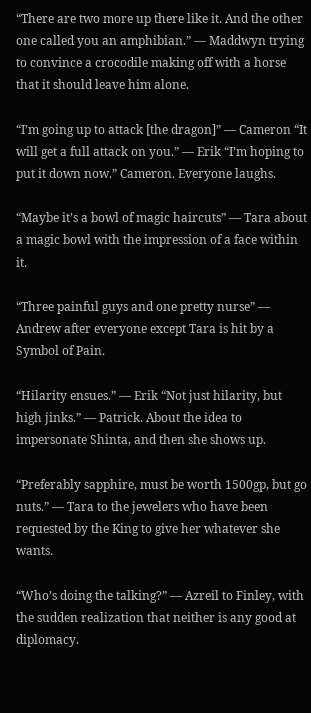“There are two more up there like it. And the other one called you an amphibian.” — Maddwyn trying to convince a crocodile making off with a horse that it should leave him alone.

“I’m going up to attack [the dragon]” — Cameron “It will get a full attack on you.” — Erik “I’m hoping to put it down now.” Cameron. Everyone laughs.

“Maybe it’s a bowl of magic haircuts” — Tara about a magic bowl with the impression of a face within it.

“Three painful guys and one pretty nurse” — Andrew after everyone except Tara is hit by a Symbol of Pain.

“Hilarity ensues.” — Erik “Not just hilarity, but high jinks.” — Patrick. About the idea to impersonate Shinta, and then she shows up.

“Preferably sapphire, must be worth 1500gp, but go nuts.” — Tara to the jewelers who have been requested by the King to give her whatever she wants.

“Who’s doing the talking?” — Azreil to Finley, with the sudden realization that neither is any good at diplomacy.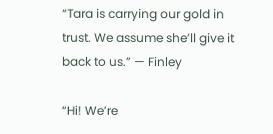“Tara is carrying our gold in trust. We assume she’ll give it back to us.” — Finley

“Hi! We’re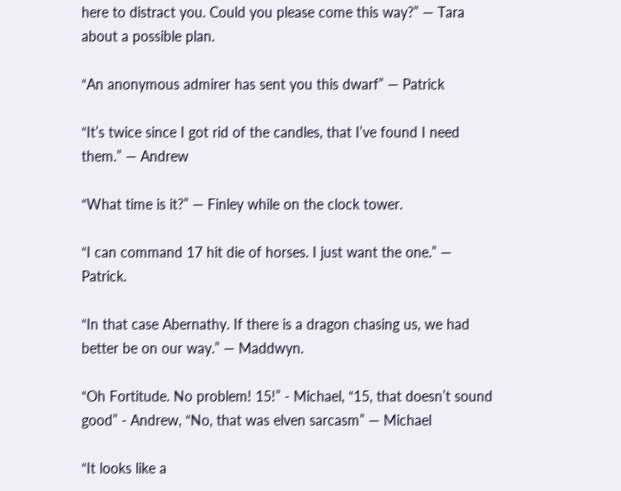here to distract you. Could you please come this way?” — Tara about a possible plan.

“An anonymous admirer has sent you this dwarf” — Patrick

“It’s twice since I got rid of the candles, that I’ve found I need them.” — Andrew

“What time is it?” — Finley while on the clock tower.

“I can command 17 hit die of horses. I just want the one.” — Patrick.

“In that case Abernathy. If there is a dragon chasing us, we had better be on our way.” — Maddwyn.

“Oh Fortitude. No problem! 15!” - Michael, “15, that doesn’t sound good” - Andrew, “No, that was elven sarcasm” — Michael

“It looks like a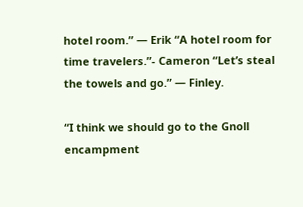hotel room.” — Erik “A hotel room for time travelers.”- Cameron “Let’s steal the towels and go.” — Finley.

“I think we should go to the Gnoll encampment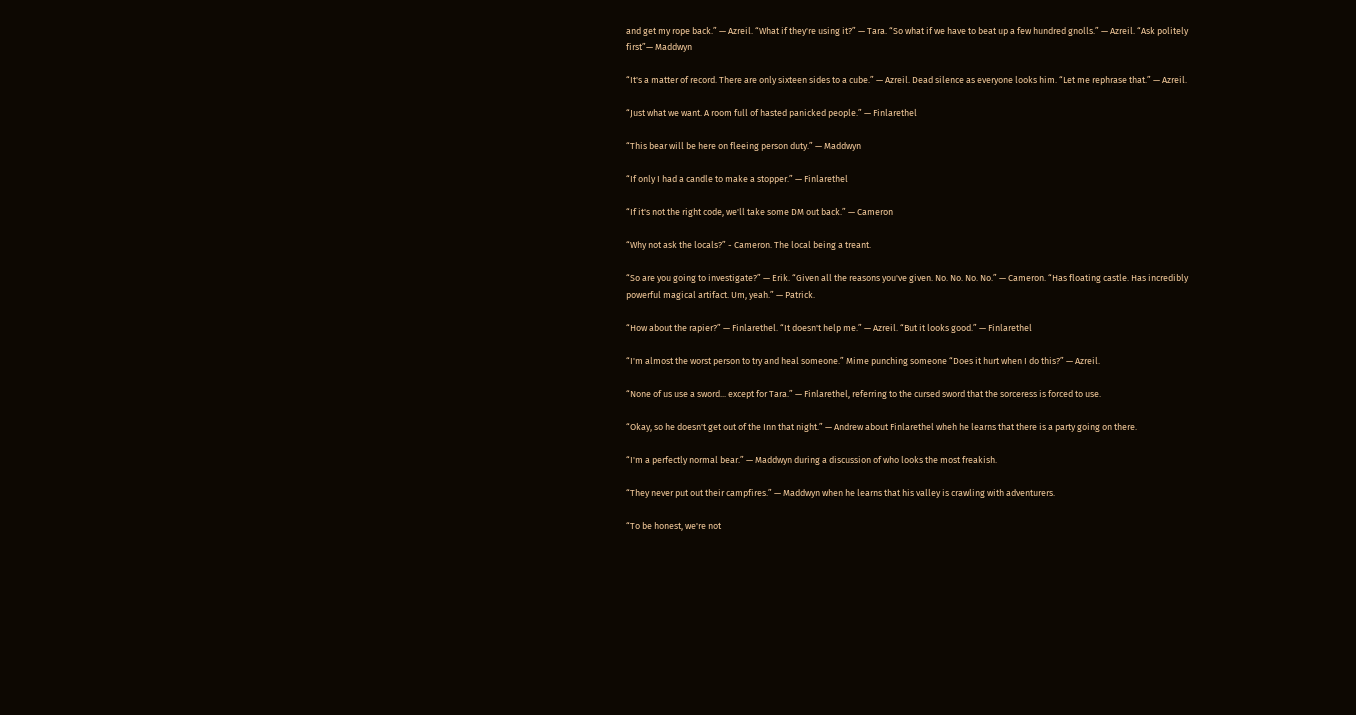and get my rope back.” — Azreil. “What if they're using it?” — Tara. “So what if we have to beat up a few hundred gnolls.” — Azreil. “Ask politely first”— Maddwyn

“It's a matter of record. There are only sixteen sides to a cube.” — Azreil. Dead silence as everyone looks him. “Let me rephrase that.” — Azreil.

“Just what we want. A room full of hasted panicked people.” — Finlarethel

“This bear will be here on fleeing person duty.” — Maddwyn

“If only I had a candle to make a stopper.” — Finlarethel

“If it's not the right code, we'll take some DM out back.” — Cameron

“Why not ask the locals?” - Cameron. The local being a treant.

“So are you going to investigate?” — Erik. “Given all the reasons you've given. No. No. No. No.” — Cameron. “Has floating castle. Has incredibly powerful magical artifact. Um, yeah.” — Patrick.

“How about the rapier?” — Finlarethel. “It doesn't help me.” — Azreil. “But it looks good.” — Finlarethel

“I'm almost the worst person to try and heal someone.” Mime punching someone “Does it hurt when I do this?” — Azreil.

“None of us use a sword... except for Tara.” — Finlarethel, referring to the cursed sword that the sorceress is forced to use.

“Okay, so he doesn't get out of the Inn that night.” — Andrew about Finlarethel wheh he learns that there is a party going on there.

“I'm a perfectly normal bear.” — Maddwyn during a discussion of who looks the most freakish.

“They never put out their campfires.” — Maddwyn when he learns that his valley is crawling with adventurers.

“To be honest, we're not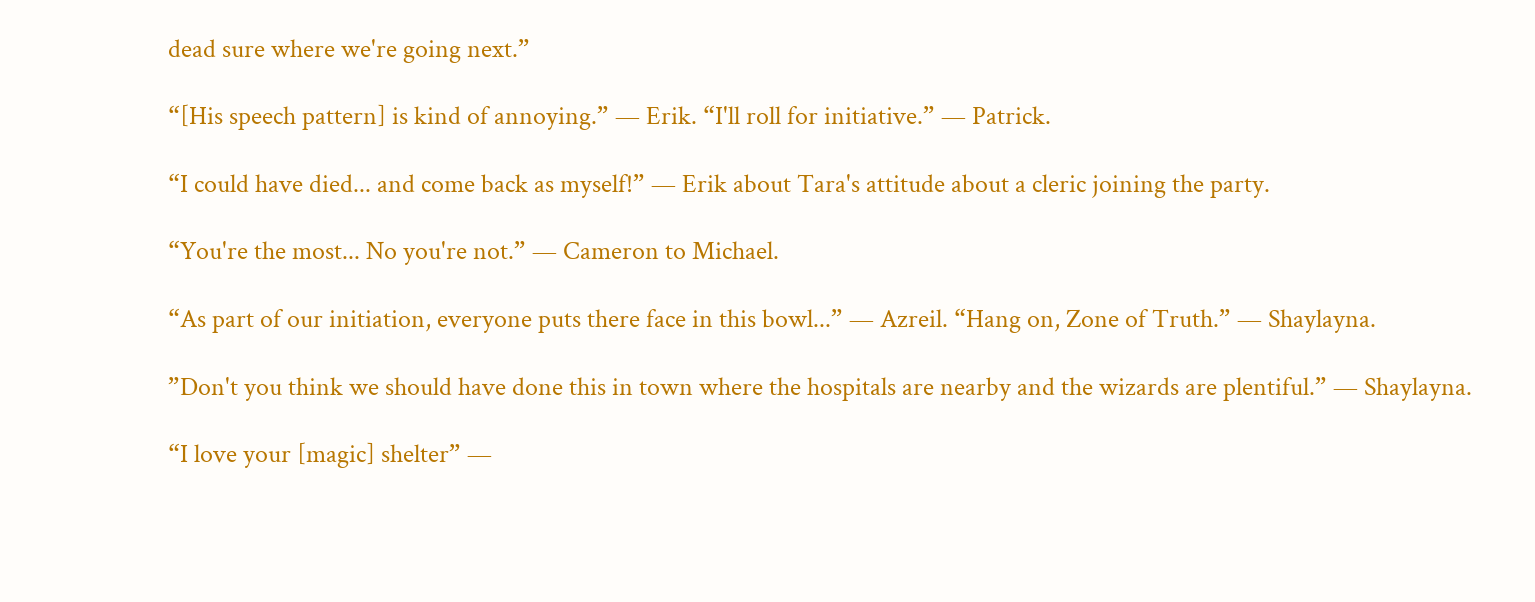dead sure where we're going next.”

“[His speech pattern] is kind of annoying.” — Erik. “I'll roll for initiative.” — Patrick.

“I could have died... and come back as myself!” — Erik about Tara's attitude about a cleric joining the party.

“You're the most... No you're not.” — Cameron to Michael.

“As part of our initiation, everyone puts there face in this bowl...” — Azreil. “Hang on, Zone of Truth.” — Shaylayna.

”Don't you think we should have done this in town where the hospitals are nearby and the wizards are plentiful.” — Shaylayna.

“I love your [magic] shelter” —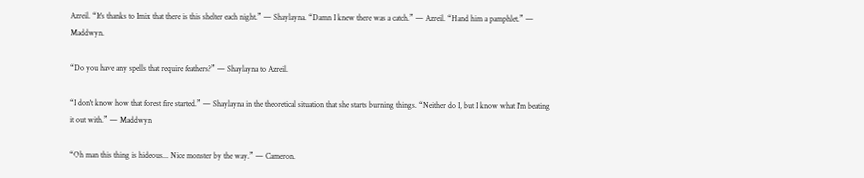Azreil. “It's thanks to Imix that there is this shelter each night.” — Shaylayna. “Damn I knew there was a catch.” — Azreil. “Hand him a pamphlet.” — Maddwyn.

“Do you have any spells that require feathers?” — Shaylayna to Azreil.

“I don't know how that forest fire started.” — Shaylayna in the theoretical situation that she starts burning things. “Neither do I, but I know what I'm beating it out with.” — Maddwyn

“Oh man this thing is hideous... Nice monster by the way.” — Cameron.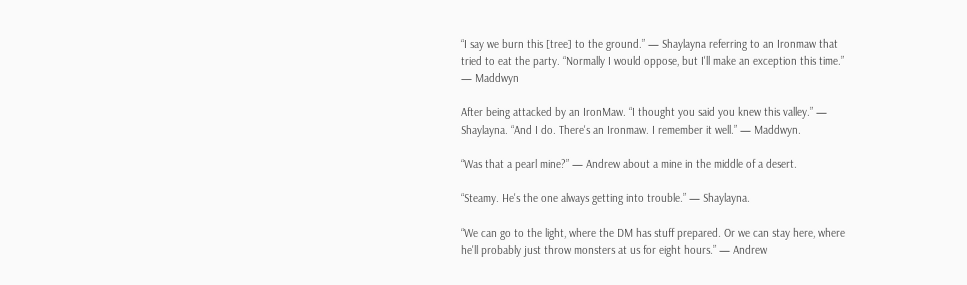“I say we burn this [tree] to the ground.” — Shaylayna referring to an Ironmaw that tried to eat the party. “Normally I would oppose, but I'll make an exception this time.” — Maddwyn

After being attacked by an IronMaw. “I thought you said you knew this valley.” — Shaylayna. “And I do. There's an Ironmaw. I remember it well.” — Maddwyn.

“Was that a pearl mine?” — Andrew about a mine in the middle of a desert.

“Steamy. He's the one always getting into trouble.” — Shaylayna.

“We can go to the light, where the DM has stuff prepared. Or we can stay here, where he'll probably just throw monsters at us for eight hours.” — Andrew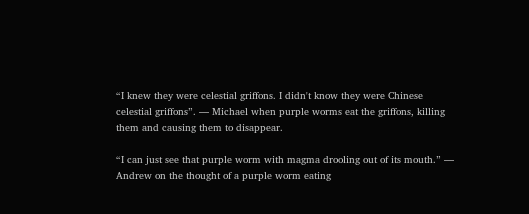“I knew they were celestial griffons. I didn't know they were Chinese celestial griffons”. — Michael when purple worms eat the griffons, killing them and causing them to disappear.

“I can just see that purple worm with magma drooling out of its mouth.” — Andrew on the thought of a purple worm eating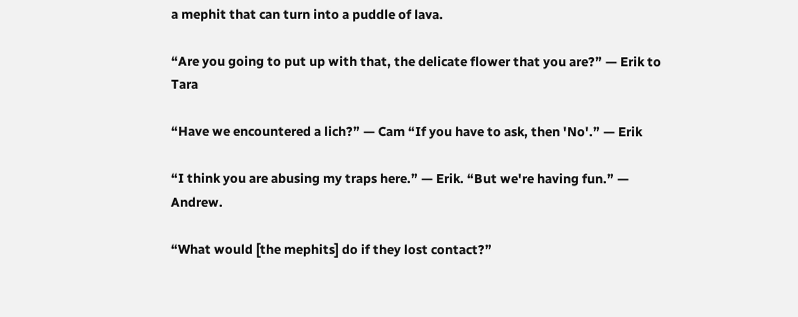a mephit that can turn into a puddle of lava.

“Are you going to put up with that, the delicate flower that you are?” — Erik to Tara

“Have we encountered a lich?” — Cam “If you have to ask, then 'No'.” — Erik

“I think you are abusing my traps here.” — Erik. “But we're having fun.” — Andrew.

“What would [the mephits] do if they lost contact?”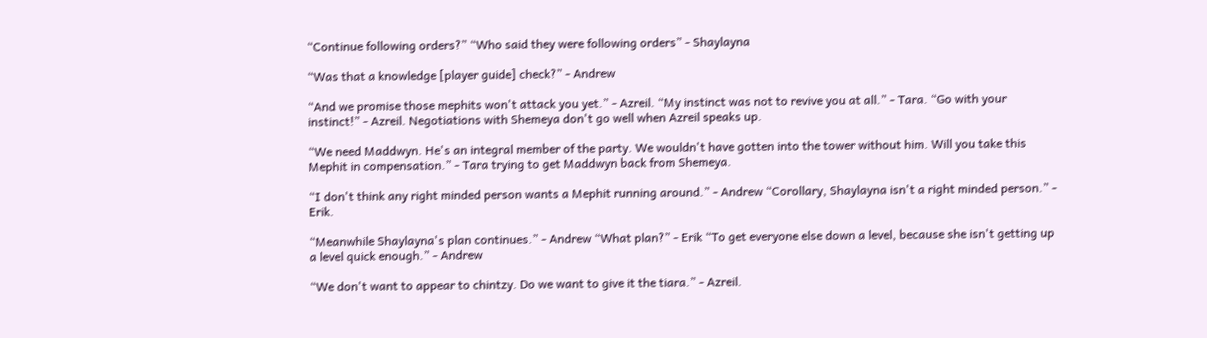“Continue following orders?” “Who said they were following orders” - Shaylayna

“Was that a knowledge [player guide] check?” - Andrew

“And we promise those mephits won't attack you yet.” - Azreil. “My instinct was not to revive you at all.” - Tara. “Go with your instinct!” - Azreil. Negotiations with Shemeya don't go well when Azreil speaks up.

“We need Maddwyn. He's an integral member of the party. We wouldn't have gotten into the tower without him. Will you take this Mephit in compensation.” - Tara trying to get Maddwyn back from Shemeya.

“I don't think any right minded person wants a Mephit running around.” - Andrew “Corollary, Shaylayna isn't a right minded person.” - Erik.

“Meanwhile Shaylayna's plan continues.” - Andrew “What plan?” - Erik “To get everyone else down a level, because she isn't getting up a level quick enough.” - Andrew

“We don't want to appear to chintzy. Do we want to give it the tiara.” - Azreil.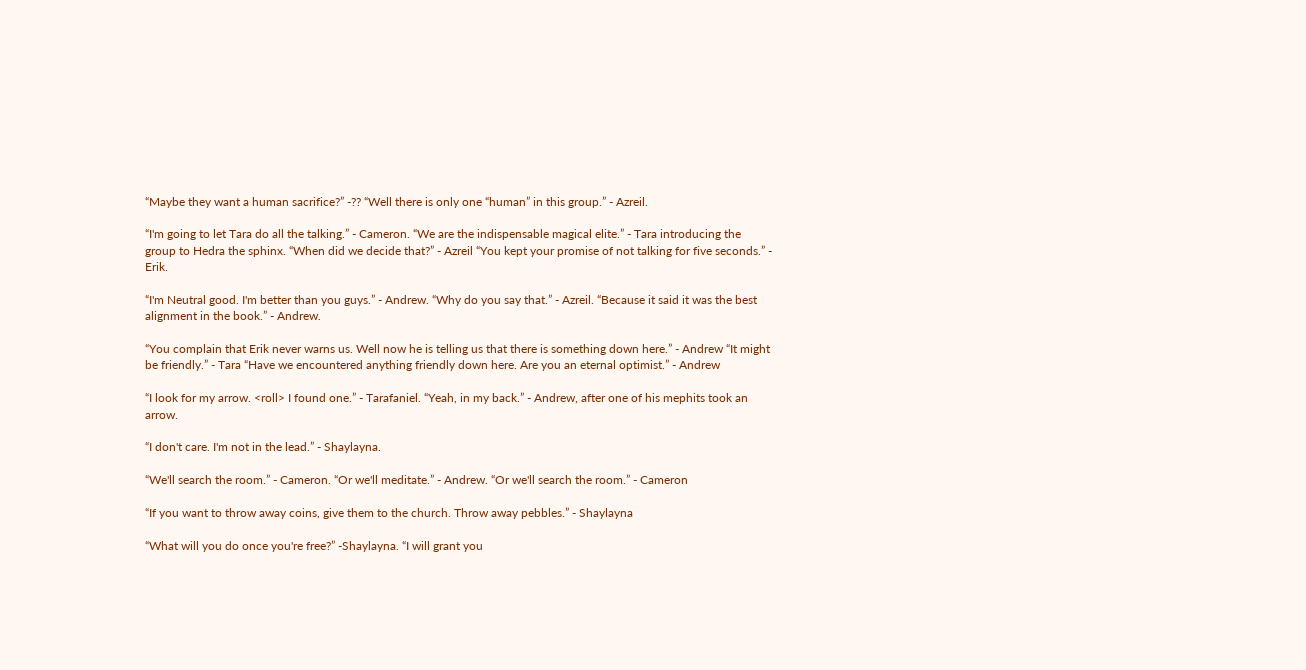“Maybe they want a human sacrifice?” -?? “Well there is only one “human” in this group.” - Azreil.

“I'm going to let Tara do all the talking.” - Cameron. “We are the indispensable magical elite.” - Tara introducing the group to Hedra the sphinx. “When did we decide that?” - Azreil “You kept your promise of not talking for five seconds.” - Erik.

“I'm Neutral good. I'm better than you guys.” - Andrew. “Why do you say that.” - Azreil. “Because it said it was the best alignment in the book.” - Andrew.

“You complain that Erik never warns us. Well now he is telling us that there is something down here.” - Andrew “It might be friendly.” - Tara “Have we encountered anything friendly down here. Are you an eternal optimist.” - Andrew

“I look for my arrow. <roll> I found one.” - Tarafaniel. “Yeah, in my back.” - Andrew, after one of his mephits took an arrow.

“I don't care. I'm not in the lead.” - Shaylayna.

“We'll search the room.” - Cameron. “Or we'll meditate.” - Andrew. “Or we'll search the room.” - Cameron

“If you want to throw away coins, give them to the church. Throw away pebbles.” - Shaylayna

“What will you do once you're free?” -Shaylayna. “I will grant you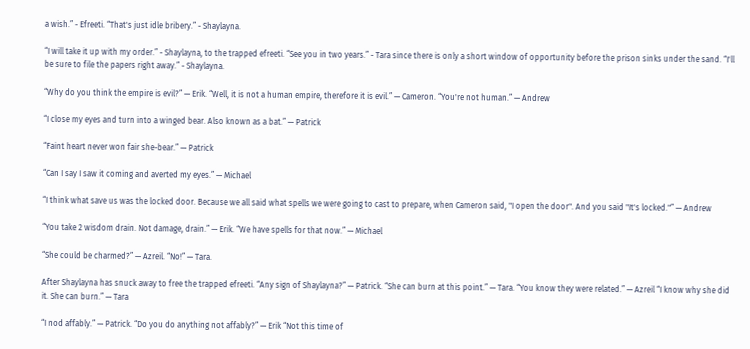a wish.” - Efreeti. “That's just idle bribery.” - Shaylayna.

“I will take it up with my order.” - Shaylayna, to the trapped efreeti. “See you in two years.” - Tara since there is only a short window of opportunity before the prison sinks under the sand. “I'll be sure to file the papers right away.” - Shaylayna.

“Why do you think the empire is evil?” — Erik. “Well, it is not a human empire, therefore it is evil.” — Cameron. “You're not human.” — Andrew

“I close my eyes and turn into a winged bear. Also known as a bat.” — Patrick

“Faint heart never won fair she-bear.” — Patrick

“Can I say I saw it coming and averted my eyes.” — Michael

“I think what save us was the locked door. Because we all said what spells we were going to cast to prepare, when Cameron said, "I open the door". And you said "It's locked."” — Andrew

“You take 2 wisdom drain. Not damage, drain.” — Erik. “We have spells for that now.” — Michael

“She could be charmed?” — Azreil. “No!” — Tara.

After Shaylayna has snuck away to free the trapped efreeti. “Any sign of Shaylayna?” — Patrick. “She can burn at this point.” — Tara. “You know they were related.” — Azreil “I know why she did it. She can burn.” — Tara

“I nod affably.” — Patrick. “Do you do anything not affably?” — Erik “Not this time of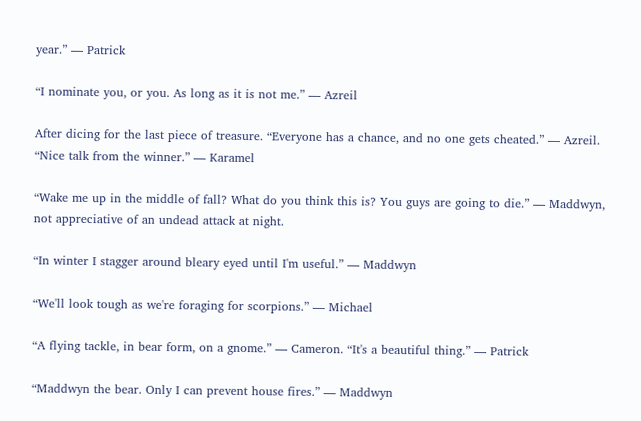year.” — Patrick

“I nominate you, or you. As long as it is not me.” — Azreil

After dicing for the last piece of treasure. “Everyone has a chance, and no one gets cheated.” — Azreil. “Nice talk from the winner.” — Karamel

“Wake me up in the middle of fall? What do you think this is? You guys are going to die.” — Maddwyn, not appreciative of an undead attack at night.

“In winter I stagger around bleary eyed until I'm useful.” — Maddwyn

“We'll look tough as we're foraging for scorpions.” — Michael

“A flying tackle, in bear form, on a gnome.” — Cameron. “It's a beautiful thing.” — Patrick

“Maddwyn the bear. Only I can prevent house fires.” — Maddwyn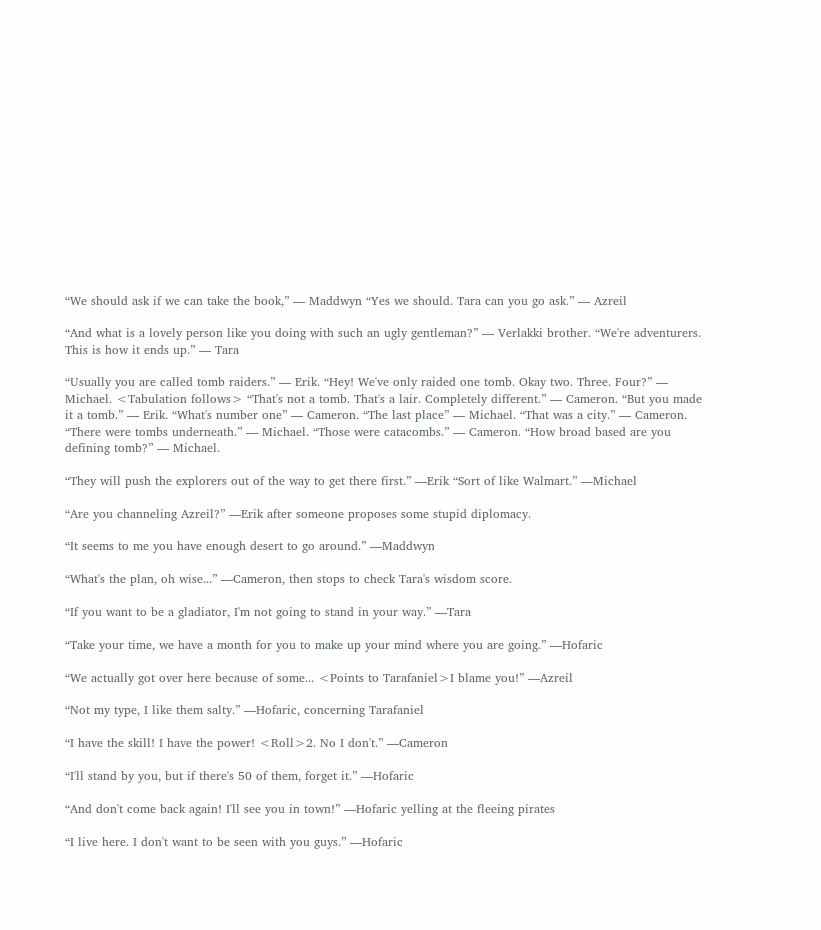“We should ask if we can take the book,” — Maddwyn “Yes we should. Tara can you go ask.” — Azreil

“And what is a lovely person like you doing with such an ugly gentleman?” — Verlakki brother. “We're adventurers. This is how it ends up.” — Tara

“Usually you are called tomb raiders.” — Erik. “Hey! We've only raided one tomb. Okay two. Three. Four?” — Michael. <Tabulation follows> “That's not a tomb. That's a lair. Completely different.” — Cameron. “But you made it a tomb.” — Erik. “What's number one” — Cameron. “The last place” — Michael. “That was a city.” — Cameron. “There were tombs underneath.” — Michael. “Those were catacombs.” — Cameron. “How broad based are you defining tomb?” — Michael.

“They will push the explorers out of the way to get there first.” —Erik “Sort of like Walmart.” —Michael

“Are you channeling Azreil?” —Erik after someone proposes some stupid diplomacy.

“It seems to me you have enough desert to go around.” —Maddwyn

“What's the plan, oh wise...” —Cameron, then stops to check Tara's wisdom score.

“If you want to be a gladiator, I'm not going to stand in your way.” —Tara

“Take your time, we have a month for you to make up your mind where you are going.” —Hofaric

“We actually got over here because of some... <Points to Tarafaniel>I blame you!” —Azreil

“Not my type, I like them salty.” —Hofaric, concerning Tarafaniel

“I have the skill! I have the power! <Roll>2. No I don't.” —Cameron

“I'll stand by you, but if there's 50 of them, forget it.” —Hofaric

“And don't come back again! I'll see you in town!” —Hofaric yelling at the fleeing pirates

“I live here. I don't want to be seen with you guys.” —Hofaric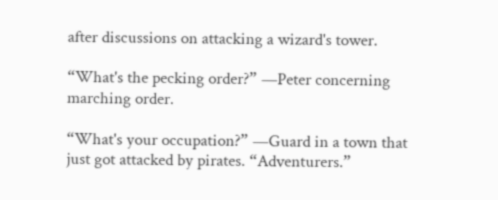after discussions on attacking a wizard's tower.

“What's the pecking order?” —Peter concerning marching order.

“What's your occupation?” —Guard in a town that just got attacked by pirates. “Adventurers.”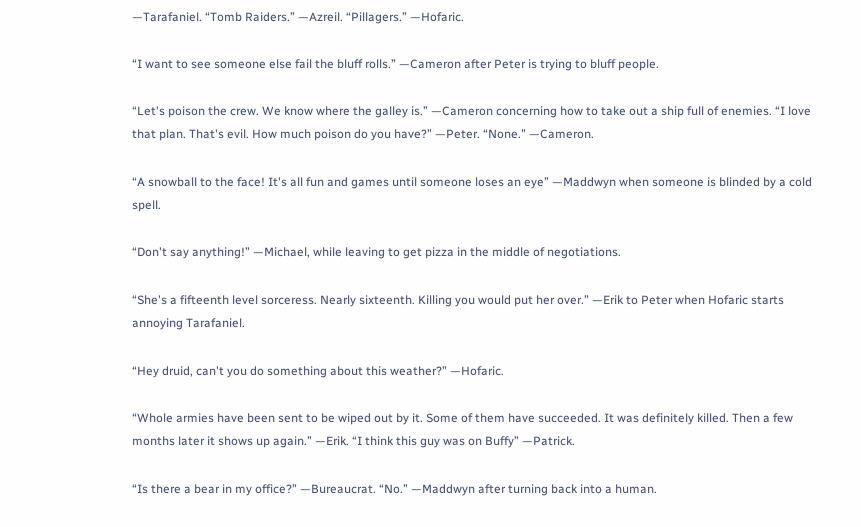—Tarafaniel. “Tomb Raiders.” —Azreil. “Pillagers.” —Hofaric.

“I want to see someone else fail the bluff rolls.” —Cameron after Peter is trying to bluff people.

“Let's poison the crew. We know where the galley is.” —Cameron concerning how to take out a ship full of enemies. “I love that plan. That's evil. How much poison do you have?” —Peter. “None.” —Cameron.

“A snowball to the face! It's all fun and games until someone loses an eye” —Maddwyn when someone is blinded by a cold spell.

“Don't say anything!” —Michael, while leaving to get pizza in the middle of negotiations.

“She's a fifteenth level sorceress. Nearly sixteenth. Killing you would put her over.” —Erik to Peter when Hofaric starts annoying Tarafaniel.

“Hey druid, can't you do something about this weather?” —Hofaric.

“Whole armies have been sent to be wiped out by it. Some of them have succeeded. It was definitely killed. Then a few months later it shows up again.” —Erik. “I think this guy was on Buffy” —Patrick.

“Is there a bear in my office?” —Bureaucrat. “No.” —Maddwyn after turning back into a human.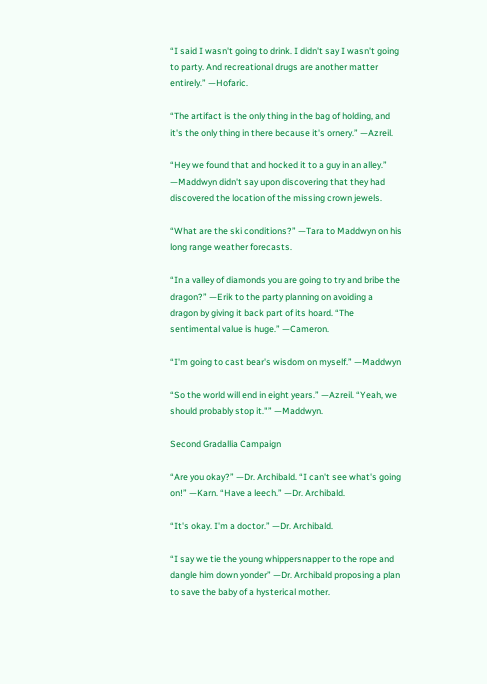“I said I wasn't going to drink. I didn't say I wasn't going to party. And recreational drugs are another matter entirely.” —Hofaric.

“The artifact is the only thing in the bag of holding, and it's the only thing in there because it's ornery.” —Azreil.

“Hey we found that and hocked it to a guy in an alley.” —Maddwyn didn't say upon discovering that they had discovered the location of the missing crown jewels.

“What are the ski conditions?” —Tara to Maddwyn on his long range weather forecasts.

“In a valley of diamonds you are going to try and bribe the dragon?” —Erik to the party planning on avoiding a dragon by giving it back part of its hoard. “The sentimental value is huge.” —Cameron.

“I'm going to cast bear's wisdom on myself.” —Maddwyn

“So the world will end in eight years.” —Azreil. “Yeah, we should probably stop it."” —Maddwyn.

Second Gradallia Campaign

“Are you okay?” —Dr. Archibald. “I can't see what's going on!” —Karn. “Have a leech.” —Dr. Archibald.

“It's okay. I'm a doctor.” —Dr. Archibald.

“I say we tie the young whippersnapper to the rope and dangle him down yonder” —Dr. Archibald proposing a plan to save the baby of a hysterical mother.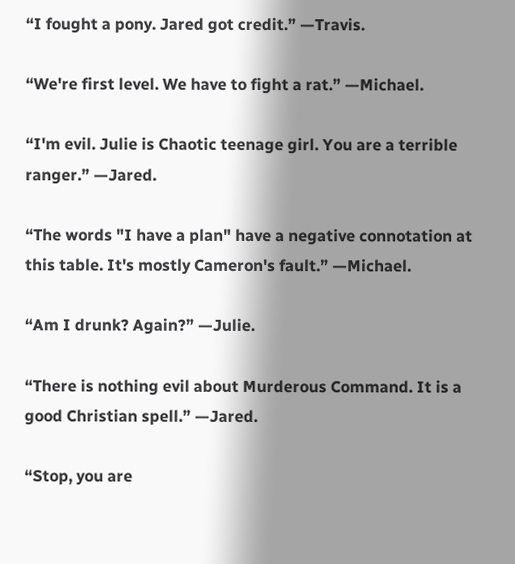“I fought a pony. Jared got credit.” —Travis.

“We're first level. We have to fight a rat.” —Michael.

“I'm evil. Julie is Chaotic teenage girl. You are a terrible ranger.” —Jared.

“The words "I have a plan" have a negative connotation at this table. It's mostly Cameron's fault.” —Michael.

“Am I drunk? Again?” —Julie.

“There is nothing evil about Murderous Command. It is a good Christian spell.” —Jared.

“Stop, you are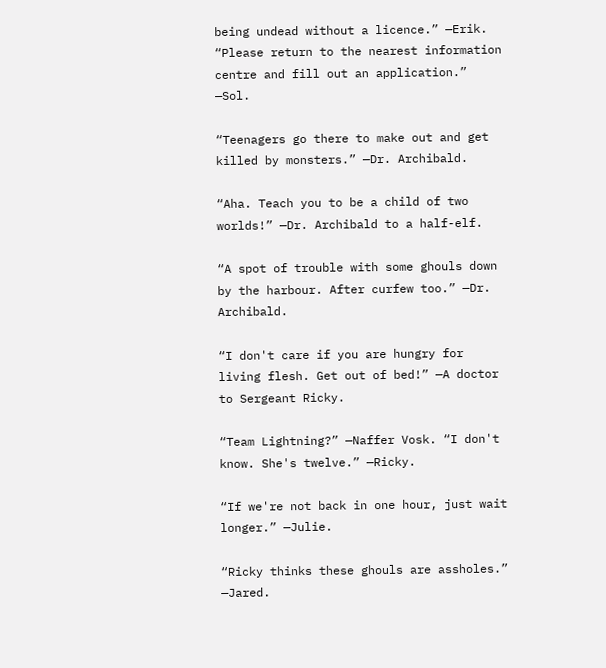being undead without a licence.” —Erik. “Please return to the nearest information centre and fill out an application.” —Sol.

“Teenagers go there to make out and get killed by monsters.” —Dr. Archibald.

“Aha. Teach you to be a child of two worlds!” —Dr. Archibald to a half-elf.

“A spot of trouble with some ghouls down by the harbour. After curfew too.” —Dr. Archibald.

“I don't care if you are hungry for living flesh. Get out of bed!” —A doctor to Sergeant Ricky.

“Team Lightning?” —Naffer Vosk. “I don't know. She's twelve.” —Ricky.

“If we're not back in one hour, just wait longer.” —Julie.

“Ricky thinks these ghouls are assholes.” —Jared.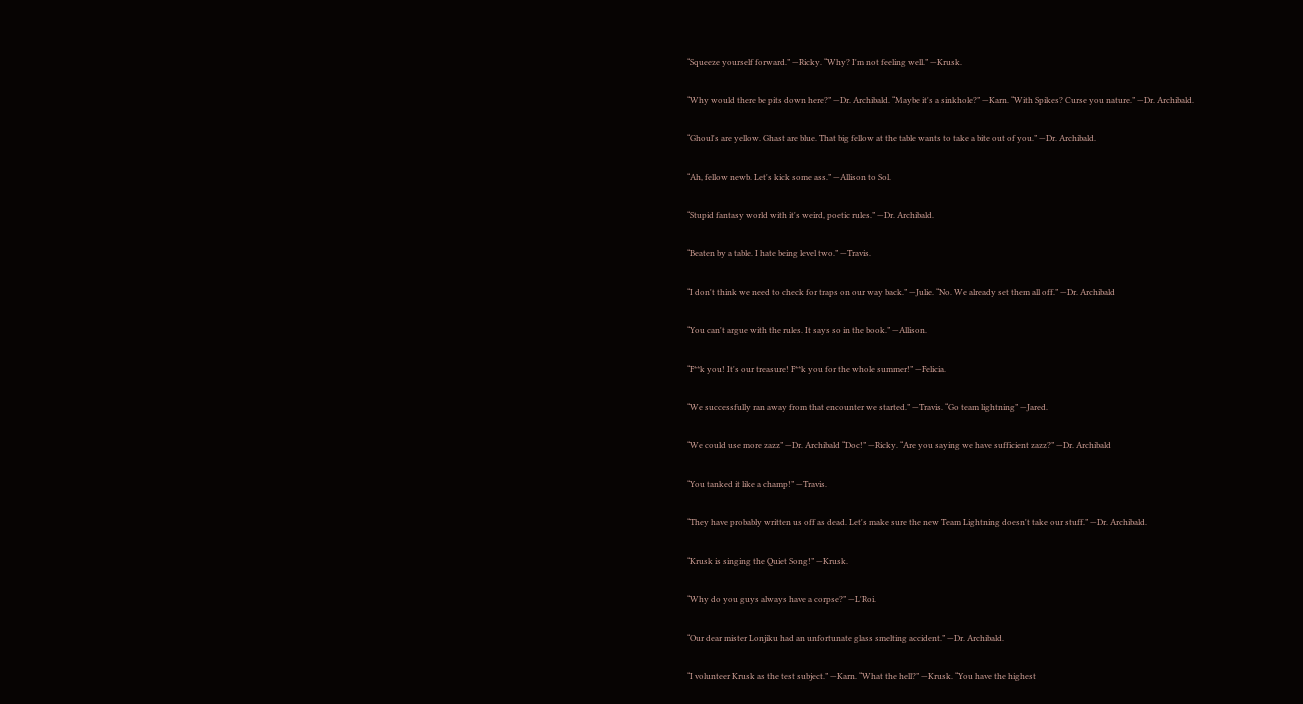“Squeeze yourself forward.” —Ricky. “Why? I'm not feeling well.” —Krusk.

“Why would there be pits down here?” —Dr. Archibald. “Maybe it's a sinkhole?” —Karn. “With Spikes? Curse you nature.” —Dr. Archibald.

“Ghoul's are yellow. Ghast are blue. That big fellow at the table wants to take a bite out of you.” —Dr. Archibald.

“Ah, fellow newb. Let's kick some ass.” —Allison to Sol.

“Stupid fantasy world with it's weird, poetic rules.” —Dr. Archibald.

“Beaten by a table. I hate being level two.” —Travis.

“I don't think we need to check for traps on our way back.” —Julie. “No. We already set them all off.” —Dr. Archibald

“You can't argue with the rules. It says so in the book.” —Allison.

“F**k you! It's our treasure! F**k you for the whole summer!” —Felicia.

“We successfully ran away from that encounter we started.” —Travis. “Go team lightning” —Jared.

“We could use more zazz” —Dr. Archibald “Doc!” —Ricky. “Are you saying we have sufficient zazz?” —Dr. Archibald

“You tanked it like a champ!” —Travis.

“They have probably written us off as dead. Let's make sure the new Team Lightning doesn't take our stuff.” —Dr. Archibald.

“Krusk is singing the Quiet Song!” —Krusk.

“Why do you guys always have a corpse?” —L'Roi.

“Our dear mister Lonjiku had an unfortunate glass smelting accident.” —Dr. Archibald.

“I volunteer Krusk as the test subject.” —Karn. “What the hell?” —Krusk. “You have the highest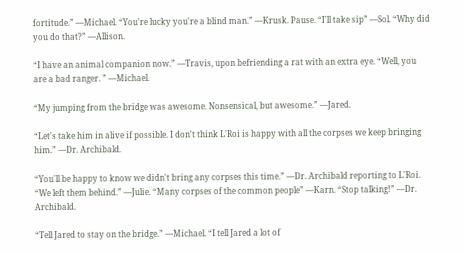fortitude.” —Michael. “You're lucky you're a blind man.” —Krusk. Pause. “I'll take sip” —Sol. “Why did you do that?” —Allison.

“I have an animal companion now.” —Travis, upon befriending a rat with an extra eye. “Well, you are a bad ranger. ” —Michael.

“My jumping from the bridge was awesome. Nonsensical, but awesome.” —Jared.

“Let's take him in alive if possible. I don't think L'Roi is happy with all the corpses we keep bringing him.” —Dr. Archibald.

“You'll be happy to know we didn't bring any corpses this time.” —Dr. Archibald reporting to L'Roi. “We left them behind.” —Julie. “Many corpses of the common people” —Karn. “Stop talking!” —Dr. Archibald.

“Tell Jared to stay on the bridge.” —Michael. “I tell Jared a lot of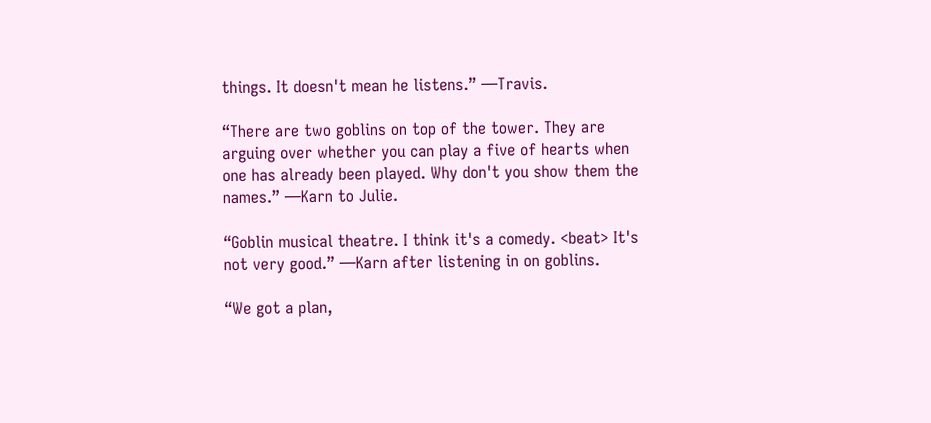things. It doesn't mean he listens.” —Travis.

“There are two goblins on top of the tower. They are arguing over whether you can play a five of hearts when one has already been played. Why don't you show them the names.” —Karn to Julie.

“Goblin musical theatre. I think it's a comedy. <beat> It's not very good.” —Karn after listening in on goblins.

“We got a plan,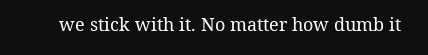we stick with it. No matter how dumb it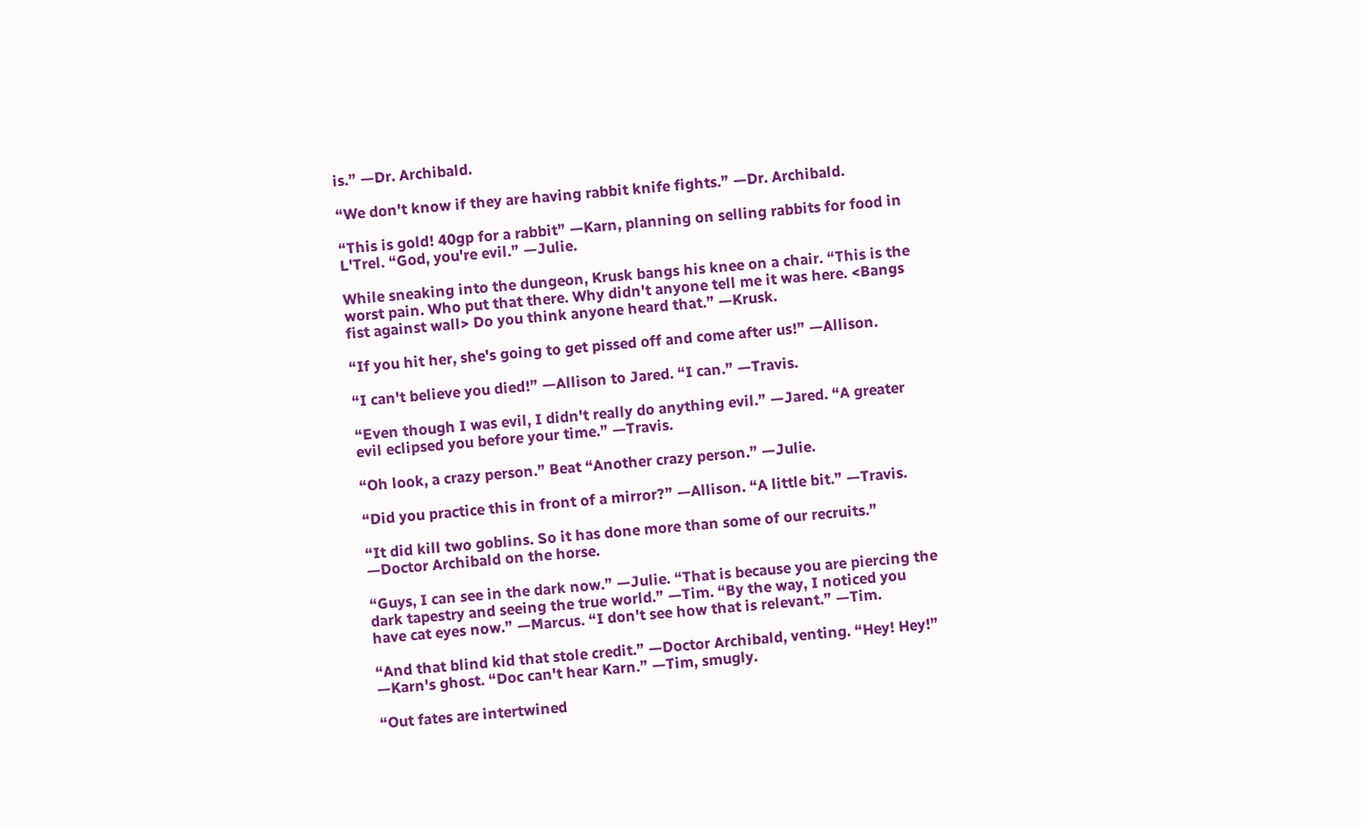is.” —Dr. Archibald.

“We don't know if they are having rabbit knife fights.” —Dr. Archibald.

“This is gold! 40gp for a rabbit” —Karn, planning on selling rabbits for food in L'Trel. “God, you're evil.” —Julie.

While sneaking into the dungeon, Krusk bangs his knee on a chair. “This is the worst pain. Who put that there. Why didn't anyone tell me it was here. <Bangs fist against wall> Do you think anyone heard that.” —Krusk.

“If you hit her, she's going to get pissed off and come after us!” —Allison.

“I can't believe you died!” —Allison to Jared. “I can.” —Travis.

“Even though I was evil, I didn't really do anything evil.” —Jared. “A greater evil eclipsed you before your time.” —Travis.

“Oh look, a crazy person.” Beat “Another crazy person.” —Julie.

“Did you practice this in front of a mirror?” —Allison. “A little bit.” —Travis.

“It did kill two goblins. So it has done more than some of our recruits.” —Doctor Archibald on the horse.

“Guys, I can see in the dark now.” —Julie. “That is because you are piercing the dark tapestry and seeing the true world.” —Tim. “By the way, I noticed you have cat eyes now.” —Marcus. “I don't see how that is relevant.” —Tim.

“And that blind kid that stole credit.” —Doctor Archibald, venting. “Hey! Hey!” —Karn's ghost. “Doc can't hear Karn.” —Tim, smugly.

“Out fates are intertwined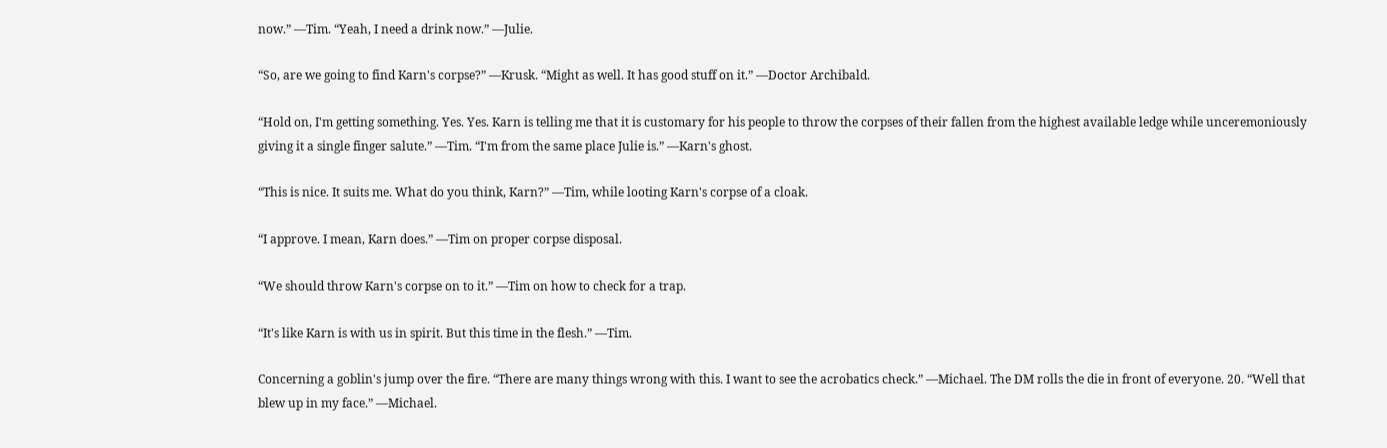now.” —Tim. “Yeah, I need a drink now.” —Julie.

“So, are we going to find Karn's corpse?” —Krusk. “Might as well. It has good stuff on it.” —Doctor Archibald.

“Hold on, I'm getting something. Yes. Yes. Karn is telling me that it is customary for his people to throw the corpses of their fallen from the highest available ledge while unceremoniously giving it a single finger salute.” —Tim. “I'm from the same place Julie is.” —Karn's ghost.

“This is nice. It suits me. What do you think, Karn?” —Tim, while looting Karn's corpse of a cloak.

“I approve. I mean, Karn does.” —Tim on proper corpse disposal.

“We should throw Karn's corpse on to it.” —Tim on how to check for a trap.

“It's like Karn is with us in spirit. But this time in the flesh.” —Tim.

Concerning a goblin's jump over the fire. “There are many things wrong with this. I want to see the acrobatics check.” —Michael. The DM rolls the die in front of everyone. 20. “Well that blew up in my face.” —Michael.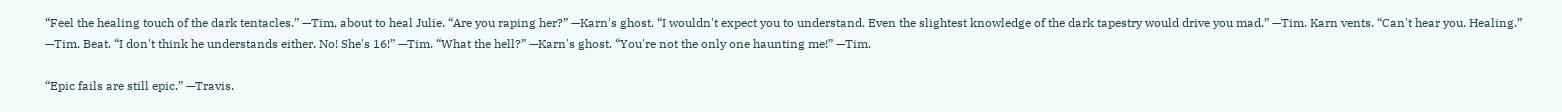“Feel the healing touch of the dark tentacles.” —Tim, about to heal Julie. “Are you raping her?” —Karn's ghost. “I wouldn't expect you to understand. Even the slightest knowledge of the dark tapestry would drive you mad.” —Tim. Karn vents. “Can't hear you. Healing.” —Tim. Beat. “I don't think he understands either. No! She's 16!” —Tim. “What the hell?” —Karn's ghost. “You're not the only one haunting me!” —Tim.

“Epic fails are still epic.” —Travis.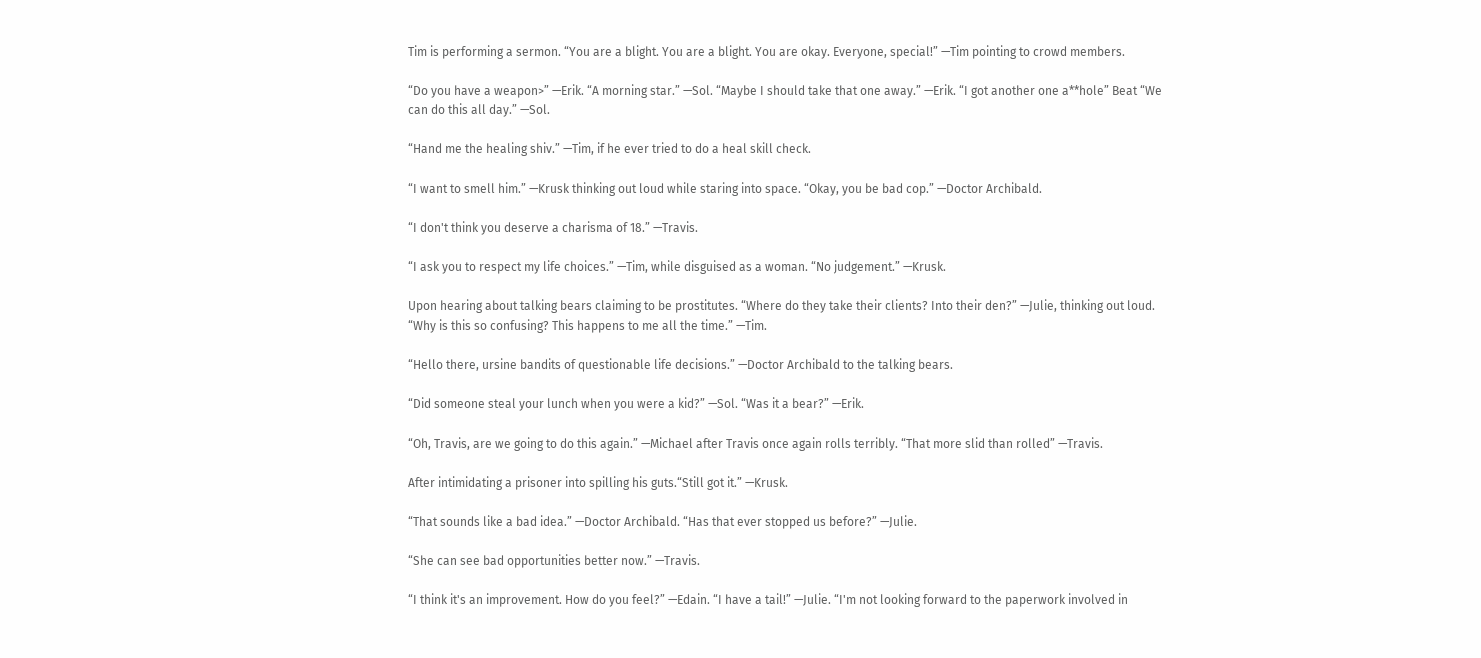Tim is performing a sermon. “You are a blight. You are a blight. You are okay. Everyone, special!” —Tim pointing to crowd members.

“Do you have a weapon>” —Erik. “A morning star.” —Sol. “Maybe I should take that one away.” —Erik. “I got another one a**hole” Beat “We can do this all day.” —Sol.

“Hand me the healing shiv.” —Tim, if he ever tried to do a heal skill check.

“I want to smell him.” —Krusk thinking out loud while staring into space. “Okay, you be bad cop.” —Doctor Archibald.

“I don't think you deserve a charisma of 18.” —Travis.

“I ask you to respect my life choices.” —Tim, while disguised as a woman. “No judgement.” —Krusk.

Upon hearing about talking bears claiming to be prostitutes. “Where do they take their clients? Into their den?” —Julie, thinking out loud. “Why is this so confusing? This happens to me all the time.” —Tim.

“Hello there, ursine bandits of questionable life decisions.” —Doctor Archibald to the talking bears.

“Did someone steal your lunch when you were a kid?” —Sol. “Was it a bear?” —Erik.

“Oh, Travis, are we going to do this again.” —Michael after Travis once again rolls terribly. “That more slid than rolled” —Travis.

After intimidating a prisoner into spilling his guts.“Still got it.” —Krusk.

“That sounds like a bad idea.” —Doctor Archibald. “Has that ever stopped us before?” —Julie.

“She can see bad opportunities better now.” —Travis.

“I think it's an improvement. How do you feel?” —Edain. “I have a tail!” —Julie. “I'm not looking forward to the paperwork involved in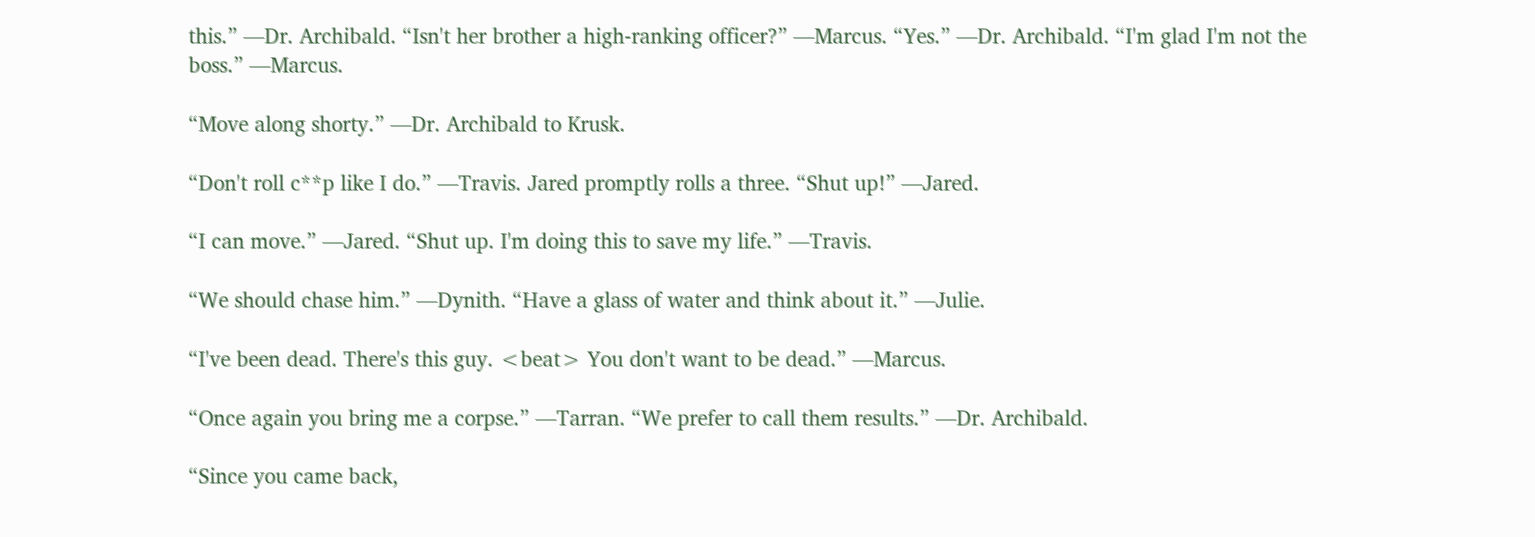this.” —Dr. Archibald. “Isn't her brother a high-ranking officer?” —Marcus. “Yes.” —Dr. Archibald. “I'm glad I'm not the boss.” —Marcus.

“Move along shorty.” —Dr. Archibald to Krusk.

“Don't roll c**p like I do.” —Travis. Jared promptly rolls a three. “Shut up!” —Jared.

“I can move.” —Jared. “Shut up. I'm doing this to save my life.” —Travis.

“We should chase him.” —Dynith. “Have a glass of water and think about it.” —Julie.

“I've been dead. There's this guy. <beat> You don't want to be dead.” —Marcus.

“Once again you bring me a corpse.” —Tarran. “We prefer to call them results.” —Dr. Archibald.

“Since you came back,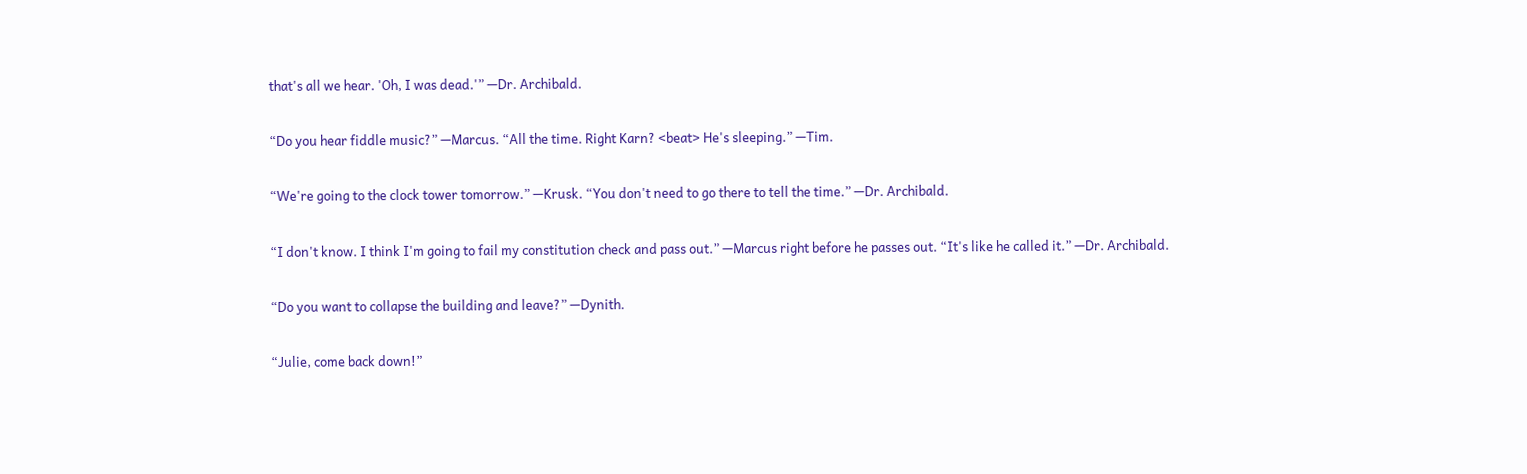that's all we hear. 'Oh, I was dead.'” —Dr. Archibald.

“Do you hear fiddle music?” —Marcus. “All the time. Right Karn? <beat> He's sleeping.” —Tim.

“We're going to the clock tower tomorrow.” —Krusk. “You don't need to go there to tell the time.” —Dr. Archibald.

“I don't know. I think I'm going to fail my constitution check and pass out.” —Marcus right before he passes out. “It's like he called it.” —Dr. Archibald.

“Do you want to collapse the building and leave?” —Dynith.

“Julie, come back down!”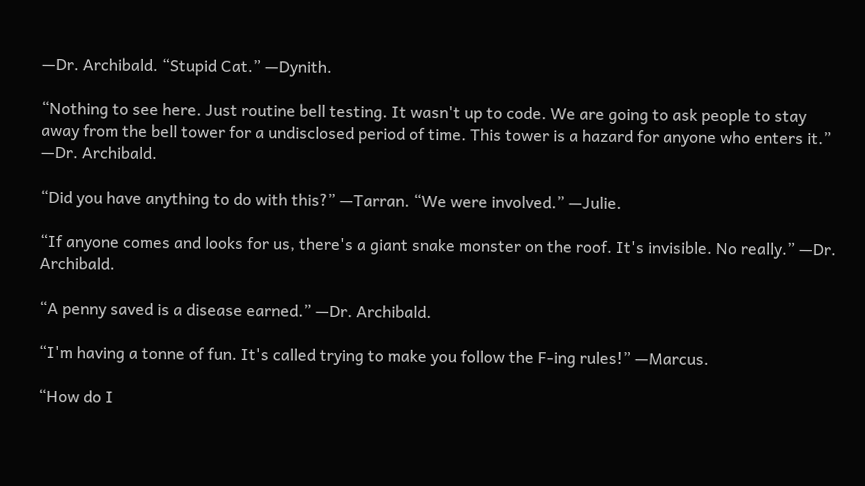—Dr. Archibald. “Stupid Cat.” —Dynith.

“Nothing to see here. Just routine bell testing. It wasn't up to code. We are going to ask people to stay away from the bell tower for a undisclosed period of time. This tower is a hazard for anyone who enters it.” —Dr. Archibald.

“Did you have anything to do with this?” —Tarran. “We were involved.” —Julie.

“If anyone comes and looks for us, there's a giant snake monster on the roof. It's invisible. No really.” —Dr. Archibald.

“A penny saved is a disease earned.” —Dr. Archibald.

“I'm having a tonne of fun. It's called trying to make you follow the F-ing rules!” —Marcus.

“How do I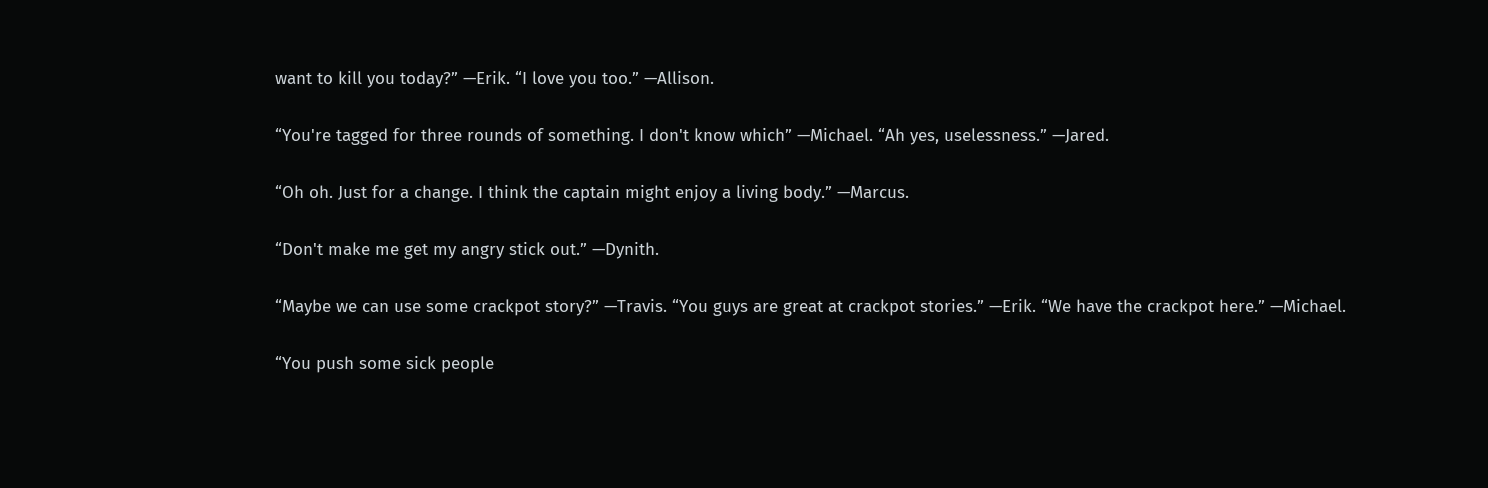want to kill you today?” —Erik. “I love you too.” —Allison.

“You're tagged for three rounds of something. I don't know which” —Michael. “Ah yes, uselessness.” —Jared.

“Oh oh. Just for a change. I think the captain might enjoy a living body.” —Marcus.

“Don't make me get my angry stick out.” —Dynith.

“Maybe we can use some crackpot story?” —Travis. “You guys are great at crackpot stories.” —Erik. “We have the crackpot here.” —Michael.

“You push some sick people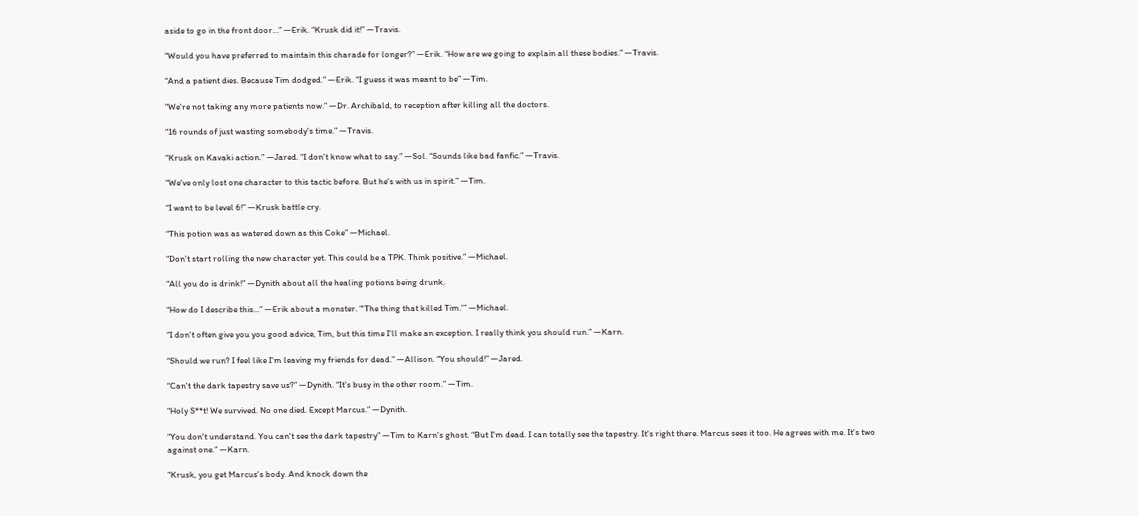aside to go in the front door…” —Erik. “Krusk did it!” —Travis.

“Would you have preferred to maintain this charade for longer?” —Erik. “How are we going to explain all these bodies.” —Travis.

“And a patient dies. Because Tim dodged.” —Erik. “I guess it was meant to be” —Tim.

“We're not taking any more patients now.” —Dr. Archibald, to reception after killing all the doctors.

“16 rounds of just wasting somebody's time.” —Travis.

“Krusk on Kavaki action.” —Jared. “I don't know what to say.” —Sol. “Sounds like bad fanfic.” —Travis.

“We've only lost one character to this tactic before. But he's with us in spirit.” —Tim.

“I want to be level 6!” —Krusk battle cry.

“This potion was as watered down as this Coke” —Michael.

“Don't start rolling the new character yet. This could be a TPK. Think positive.” —Michael.

“All you do is drink!” —Dynith about all the healing potions being drunk.

“How do I describe this...” —Erik about a monster. “'The thing that killed Tim.'” —Michael.

“I don't often give you you good advice, Tim, but this time I'll make an exception. I really think you should run.” —Karn.

“Should we run? I feel like I'm leaving my friends for dead.” —Allison. “You should!” —Jared.

“Can't the dark tapestry save us?” —Dynith. “It's busy in the other room.” —Tim.

“Holy S**t! We survived. No one died. Except Marcus.” —Dynith.

“You don't understand. You can't see the dark tapestry” —Tim to Karn's ghost. “But I'm dead. I can totally see the tapestry. It's right there. Marcus sees it too. He agrees with me. It's two against one.” —Karn.

“Krusk, you get Marcus's body. And knock down the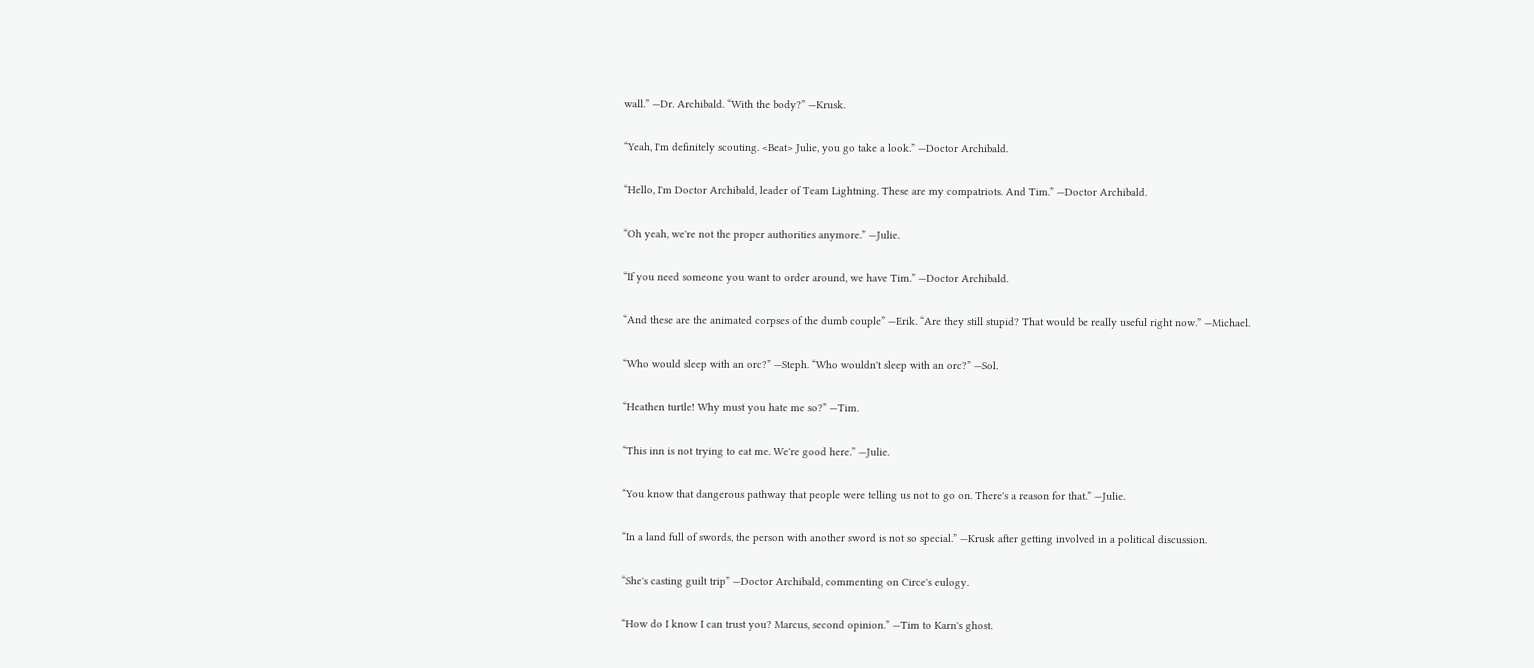wall.” —Dr. Archibald. “With the body?” —Krusk.

“Yeah, I'm definitely scouting. <Beat> Julie, you go take a look.” —Doctor Archibald.

“Hello, I'm Doctor Archibald, leader of Team Lightning. These are my compatriots. And Tim.” —Doctor Archibald.

“Oh yeah, we're not the proper authorities anymore.” —Julie.

“If you need someone you want to order around, we have Tim.” —Doctor Archibald.

“And these are the animated corpses of the dumb couple” —Erik. “Are they still stupid? That would be really useful right now.” —Michael.

“Who would sleep with an orc?” —Steph. “Who wouldn't sleep with an orc?” —Sol.

“Heathen turtle! Why must you hate me so?” —Tim.

“This inn is not trying to eat me. We're good here.” —Julie.

“You know that dangerous pathway that people were telling us not to go on. There's a reason for that.” —Julie.

“In a land full of swords, the person with another sword is not so special.” —Krusk after getting involved in a political discussion.

“She's casting guilt trip” —Doctor Archibald, commenting on Circe's eulogy.

“How do I know I can trust you? Marcus, second opinion.” —Tim to Karn's ghost.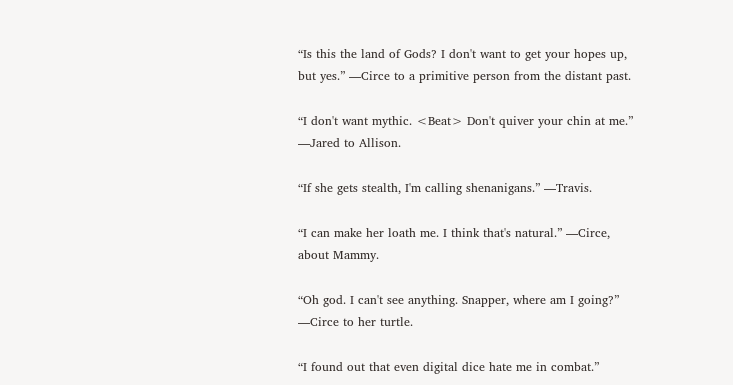“Is this the land of Gods? I don't want to get your hopes up, but yes.” —Circe to a primitive person from the distant past.

“I don't want mythic. <Beat> Don't quiver your chin at me.” —Jared to Allison.

“If she gets stealth, I'm calling shenanigans.” —Travis.

“I can make her loath me. I think that's natural.” —Circe, about Mammy.

“Oh god. I can't see anything. Snapper, where am I going?” —Circe to her turtle.

“I found out that even digital dice hate me in combat.”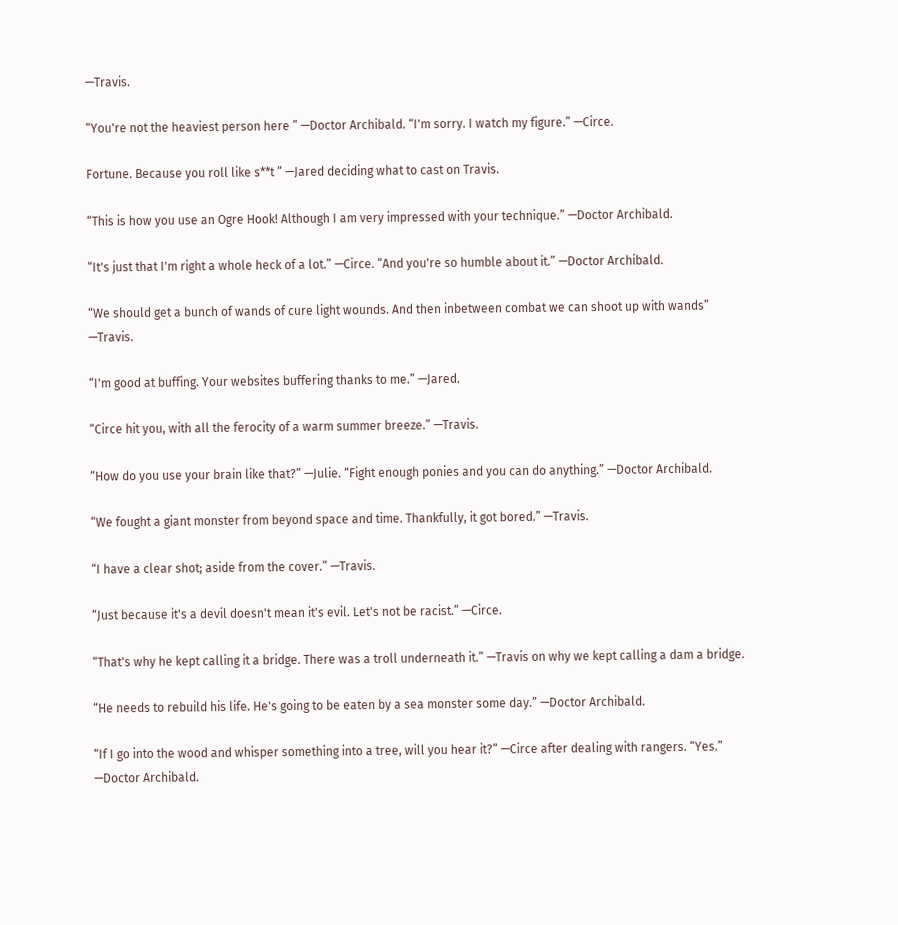—Travis.

“You're not the heaviest person here ” —Doctor Archibald. “I'm sorry. I watch my figure.” —Circe.

Fortune. Because you roll like s**t ” —Jared deciding what to cast on Travis.

“This is how you use an Ogre Hook! Although I am very impressed with your technique.” —Doctor Archibald.

“It's just that I'm right a whole heck of a lot.” —Circe. “And you're so humble about it.” —Doctor Archibald.

“We should get a bunch of wands of cure light wounds. And then inbetween combat we can shoot up with wands” —Travis.

“I'm good at buffing. Your websites buffering thanks to me.” —Jared.

“Circe hit you, with all the ferocity of a warm summer breeze.” —Travis.

“How do you use your brain like that?” —Julie. “Fight enough ponies and you can do anything.” —Doctor Archibald.

“We fought a giant monster from beyond space and time. Thankfully, it got bored.” —Travis.

“I have a clear shot; aside from the cover.” —Travis.

“Just because it's a devil doesn't mean it's evil. Let's not be racist.” —Circe.

“That's why he kept calling it a bridge. There was a troll underneath it.” —Travis on why we kept calling a dam a bridge.

“He needs to rebuild his life. He's going to be eaten by a sea monster some day.” —Doctor Archibald.

“If I go into the wood and whisper something into a tree, will you hear it?” —Circe after dealing with rangers. “Yes.” —Doctor Archibald.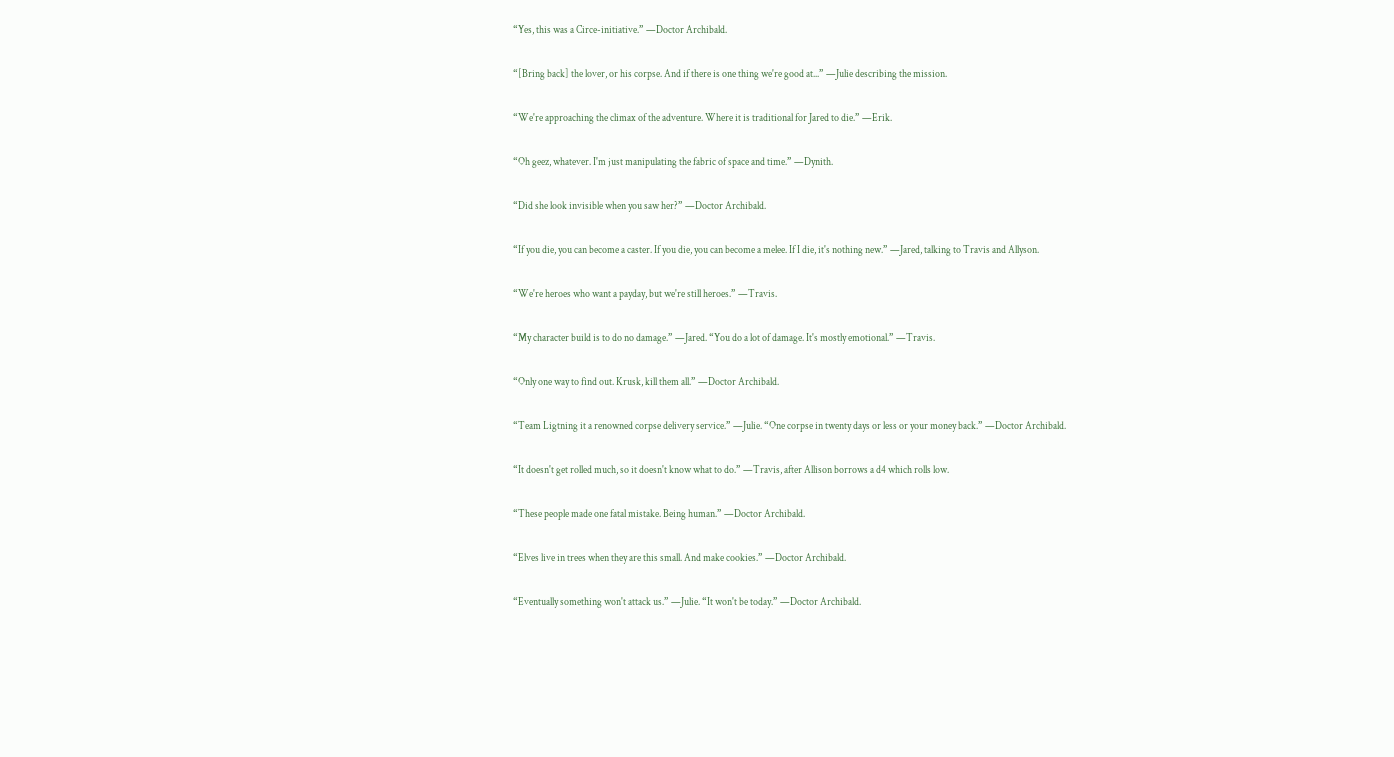“Yes, this was a Circe-initiative.” —Doctor Archibald.

“[Bring back] the lover, or his corpse. And if there is one thing we're good at...” —Julie describing the mission.

“We're approaching the climax of the adventure. Where it is traditional for Jared to die.” —Erik.

“Oh geez, whatever. I'm just manipulating the fabric of space and time.” —Dynith.

“Did she look invisible when you saw her?” —Doctor Archibald.

“If you die, you can become a caster. If you die, you can become a melee. If I die, it's nothing new.” —Jared, talking to Travis and Allyson.

“We're heroes who want a payday, but we're still heroes.” —Travis.

“My character build is to do no damage.” —Jared. “You do a lot of damage. It's mostly emotional.” —Travis.

“Only one way to find out. Krusk, kill them all.” —Doctor Archibald.

“Team Ligtning it a renowned corpse delivery service.” —Julie. “One corpse in twenty days or less or your money back.” —Doctor Archibald.

“It doesn't get rolled much, so it doesn't know what to do.” —Travis, after Allison borrows a d4 which rolls low.

“These people made one fatal mistake. Being human.” —Doctor Archibald.

“Elves live in trees when they are this small. And make cookies.” —Doctor Archibald.

“Eventually something won't attack us.” —Julie. “It won't be today.” —Doctor Archibald.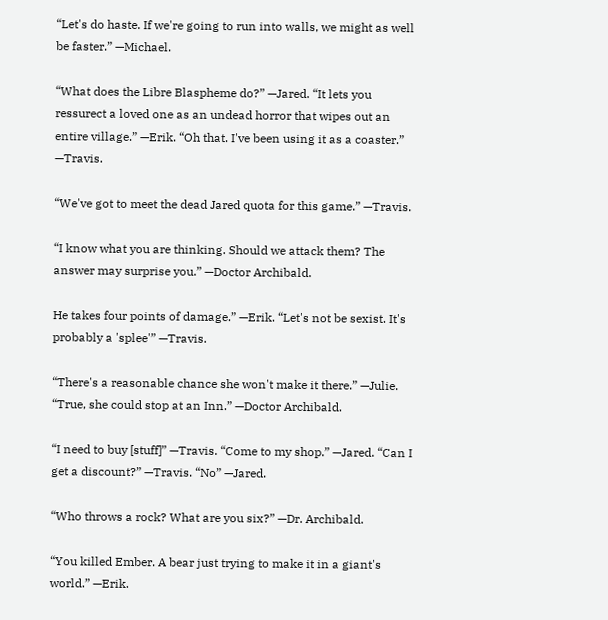“Let's do haste. If we're going to run into walls, we might as well be faster.” —Michael.

“What does the Libre Blaspheme do?” —Jared. “It lets you ressurect a loved one as an undead horror that wipes out an entire village.” —Erik. “Oh that. I've been using it as a coaster.” —Travis.

“We've got to meet the dead Jared quota for this game.” —Travis.

“I know what you are thinking. Should we attack them? The answer may surprise you.” —Doctor Archibald.

He takes four points of damage.” —Erik. “Let's not be sexist. It's probably a 'splee'” —Travis.

“There's a reasonable chance she won't make it there.” —Julie. “True, she could stop at an Inn.” —Doctor Archibald.

“I need to buy [stuff]” —Travis. “Come to my shop.” —Jared. “Can I get a discount?” —Travis. “No” —Jared.

“Who throws a rock? What are you six?” —Dr. Archibald.

“You killed Ember. A bear just trying to make it in a giant's world.” —Erik.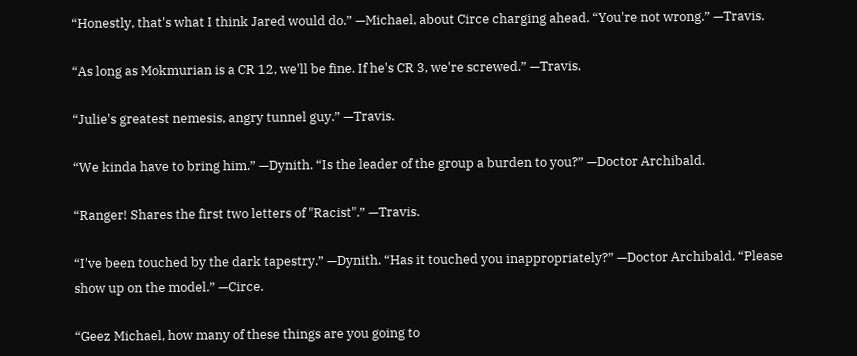“Honestly, that's what I think Jared would do.” —Michael, about Circe charging ahead. “You're not wrong.” —Travis.

“As long as Mokmurian is a CR 12, we'll be fine. If he's CR 3, we're screwed.” —Travis.

“Julie's greatest nemesis, angry tunnel guy.” —Travis.

“We kinda have to bring him.” —Dynith. “Is the leader of the group a burden to you?” —Doctor Archibald.

“Ranger! Shares the first two letters of "Racist".” —Travis.

“I've been touched by the dark tapestry.” —Dynith. “Has it touched you inappropriately?” —Doctor Archibald. “Please show up on the model.” —Circe.

“Geez Michael, how many of these things are you going to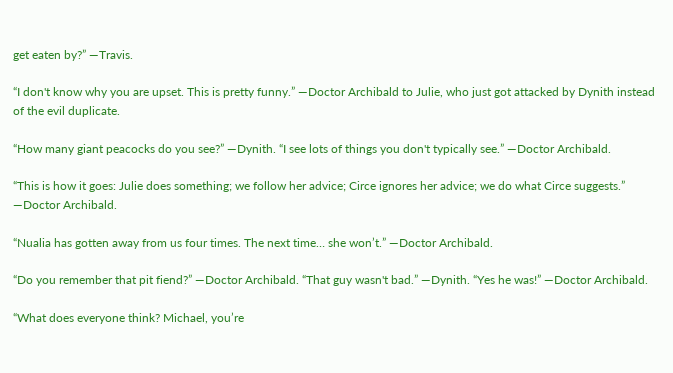get eaten by?” —Travis.

“I don't know why you are upset. This is pretty funny.” —Doctor Archibald to Julie, who just got attacked by Dynith instead of the evil duplicate.

“How many giant peacocks do you see?” —Dynith. “I see lots of things you don't typically see.” —Doctor Archibald.

“This is how it goes: Julie does something; we follow her advice; Circe ignores her advice; we do what Circe suggests.” —Doctor Archibald.

“Nualia has gotten away from us four times. The next time… she won’t.” —Doctor Archibald.

“Do you remember that pit fiend?” —Doctor Archibald. “That guy wasn't bad.” —Dynith. “Yes he was!” —Doctor Archibald.

“What does everyone think? Michael, you’re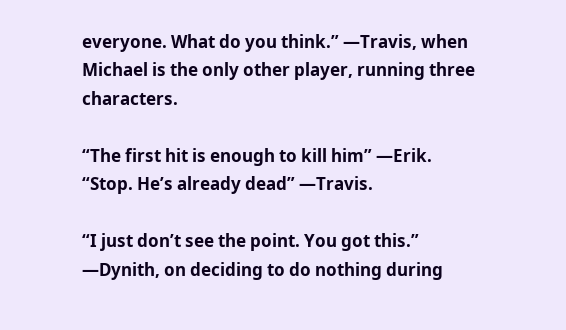everyone. What do you think.” —Travis, when Michael is the only other player, running three characters.

“The first hit is enough to kill him” —Erik. “Stop. He’s already dead” —Travis.

“I just don’t see the point. You got this.” —Dynith, on deciding to do nothing during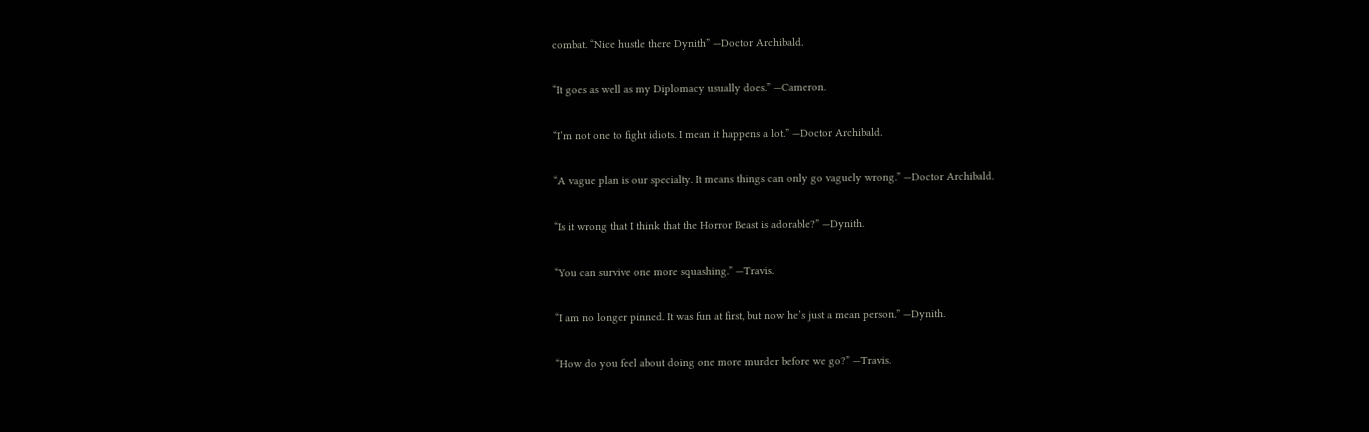combat. “Nice hustle there Dynith” —Doctor Archibald.

“It goes as well as my Diplomacy usually does.” —Cameron.

“I’m not one to fight idiots. I mean it happens a lot.” —Doctor Archibald.

“A vague plan is our specialty. It means things can only go vaguely wrong.” —Doctor Archibald.

“Is it wrong that I think that the Horror Beast is adorable?” —Dynith.

“You can survive one more squashing.” —Travis.

“I am no longer pinned. It was fun at first, but now he’s just a mean person.” —Dynith.

“How do you feel about doing one more murder before we go?” —Travis.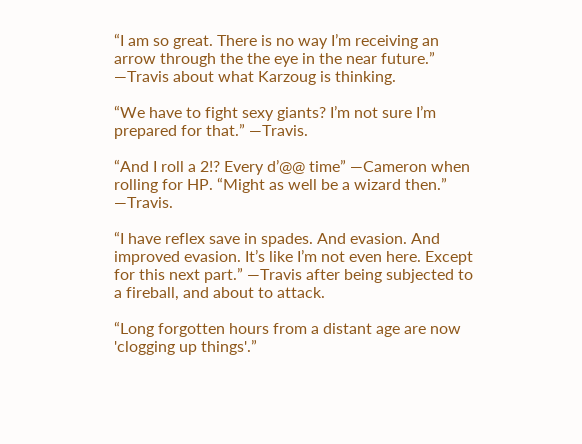“I am so great. There is no way I’m receiving an arrow through the the eye in the near future.” —Travis about what Karzoug is thinking.

“We have to fight sexy giants? I’m not sure I’m prepared for that.” —Travis.

“And I roll a 2!? Every d’@@ time” —Cameron when rolling for HP. “Might as well be a wizard then.” —Travis.

“I have reflex save in spades. And evasion. And improved evasion. It’s like I’m not even here. Except for this next part.” —Travis after being subjected to a fireball, and about to attack.

“Long forgotten hours from a distant age are now 'clogging up things'.”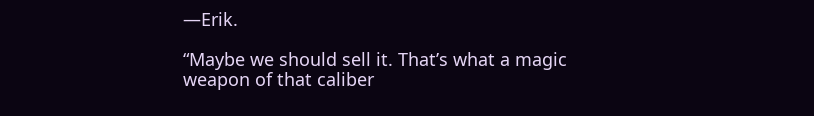—Erik.

“Maybe we should sell it. That’s what a magic weapon of that caliber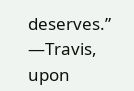deserves.” —Travis, upon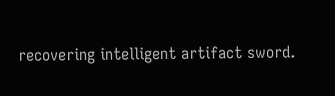recovering intelligent artifact sword.